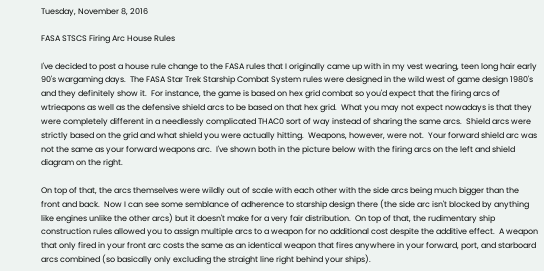Tuesday, November 8, 2016

FASA STSCS Firing Arc House Rules

I've decided to post a house rule change to the FASA rules that I originally came up with in my vest wearing, teen long hair early 90's wargaming days.  The FASA Star Trek Starship Combat System rules were designed in the wild west of game design 1980's and they definitely show it.  For instance, the game is based on hex grid combat so you'd expect that the firing arcs of wtrieapons as well as the defensive shield arcs to be based on that hex grid.  What you may not expect nowadays is that they were completely different in a needlessly complicated THAC0 sort of way instead of sharing the same arcs.  Shield arcs were strictly based on the grid and what shield you were actually hitting.  Weapons, however, were not.  Your forward shield arc was not the same as your forward weapons arc.  I've shown both in the picture below with the firing arcs on the left and shield diagram on the right.

On top of that, the arcs themselves were wildly out of scale with each other with the side arcs being much bigger than the front and back.  Now I can see some semblance of adherence to starship design there (the side arc isn't blocked by anything like engines unlike the other arcs) but it doesn't make for a very fair distribution.  On top of that, the rudimentary ship construction rules allowed you to assign multiple arcs to a weapon for no additional cost despite the additive effect.  A weapon that only fired in your front arc costs the same as an identical weapon that fires anywhere in your forward, port, and starboard arcs combined (so basically only excluding the straight line right behind your ships).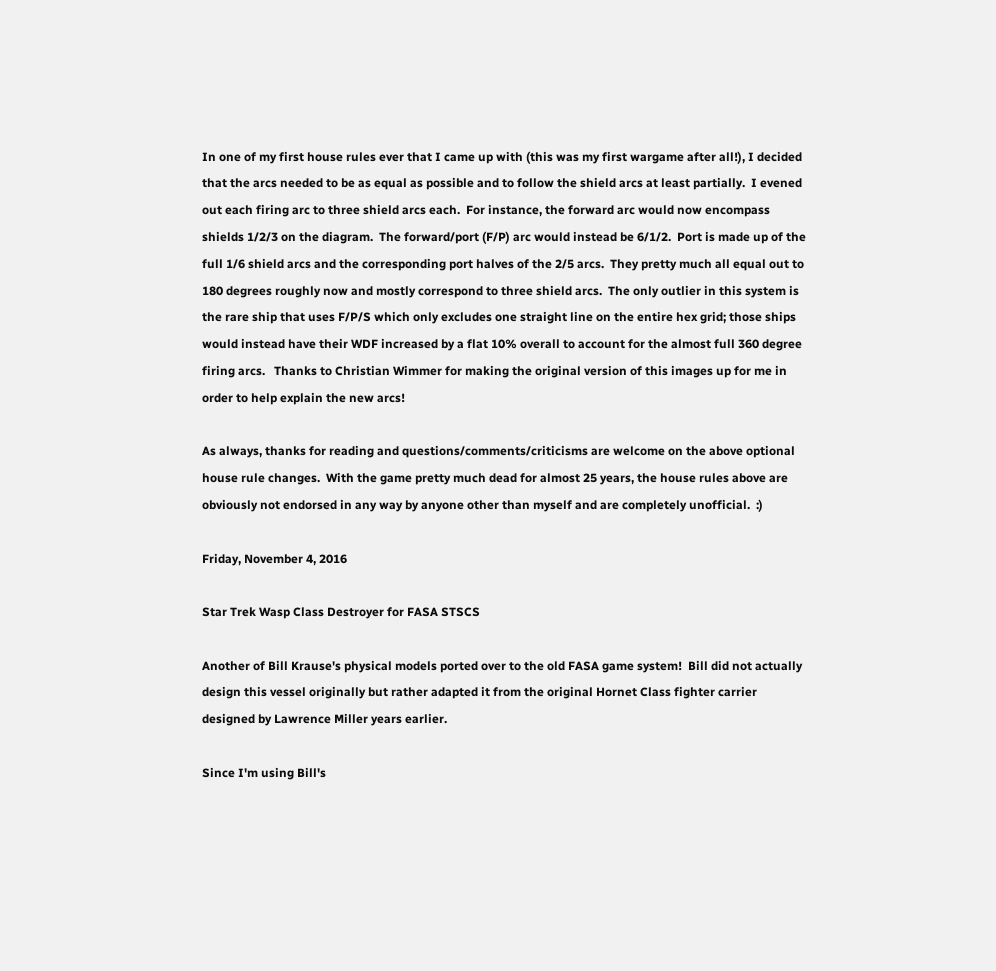In one of my first house rules ever that I came up with (this was my first wargame after all!), I decided that the arcs needed to be as equal as possible and to follow the shield arcs at least partially.  I evened out each firing arc to three shield arcs each.  For instance, the forward arc would now encompass shields 1/2/3 on the diagram.  The forward/port (F/P) arc would instead be 6/1/2.  Port is made up of the full 1/6 shield arcs and the corresponding port halves of the 2/5 arcs.  They pretty much all equal out to 180 degrees roughly now and mostly correspond to three shield arcs.  The only outlier in this system is the rare ship that uses F/P/S which only excludes one straight line on the entire hex grid; those ships would instead have their WDF increased by a flat 10% overall to account for the almost full 360 degree firing arcs.   Thanks to Christian Wimmer for making the original version of this images up for me in order to help explain the new arcs!

As always, thanks for reading and questions/comments/criticisms are welcome on the above optional house rule changes.  With the game pretty much dead for almost 25 years, the house rules above are obviously not endorsed in any way by anyone other than myself and are completely unofficial.  :)

Friday, November 4, 2016

Star Trek Wasp Class Destroyer for FASA STSCS

Another of Bill Krause's physical models ported over to the old FASA game system!  Bill did not actually design this vessel originally but rather adapted it from the original Hornet Class fighter carrier designed by Lawrence Miller years earlier.

Since I'm using Bill's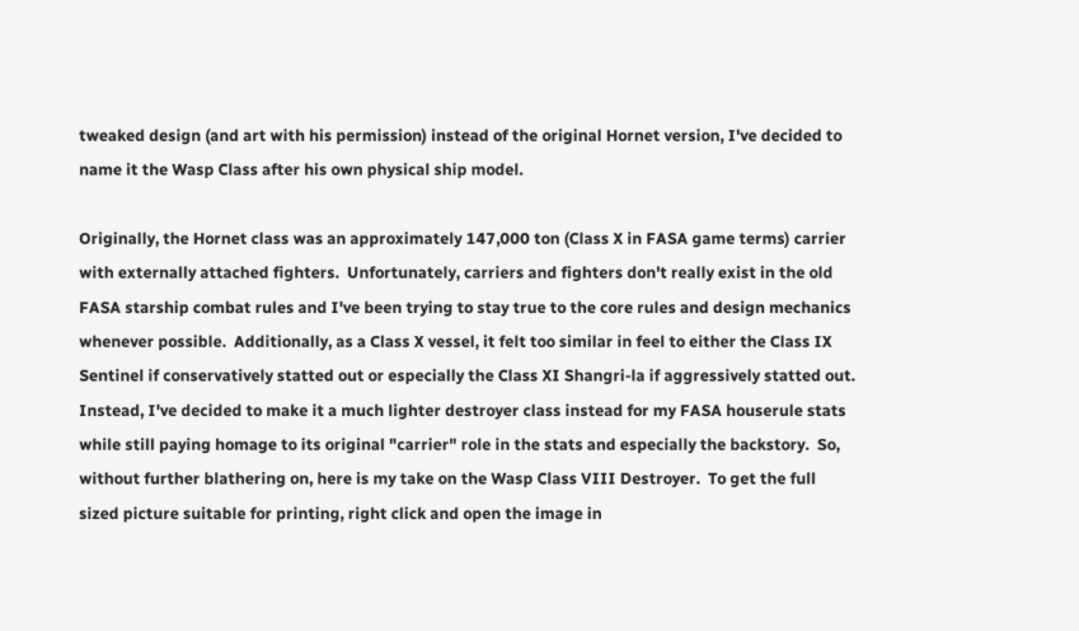tweaked design (and art with his permission) instead of the original Hornet version, I've decided to name it the Wasp Class after his own physical ship model.

Originally, the Hornet class was an approximately 147,000 ton (Class X in FASA game terms) carrier with externally attached fighters.  Unfortunately, carriers and fighters don't really exist in the old FASA starship combat rules and I've been trying to stay true to the core rules and design mechanics whenever possible.  Additionally, as a Class X vessel, it felt too similar in feel to either the Class IX Sentinel if conservatively statted out or especially the Class XI Shangri-la if aggressively statted out.  Instead, I've decided to make it a much lighter destroyer class instead for my FASA houserule stats while still paying homage to its original "carrier" role in the stats and especially the backstory.  So, without further blathering on, here is my take on the Wasp Class VIII Destroyer.  To get the full sized picture suitable for printing, right click and open the image in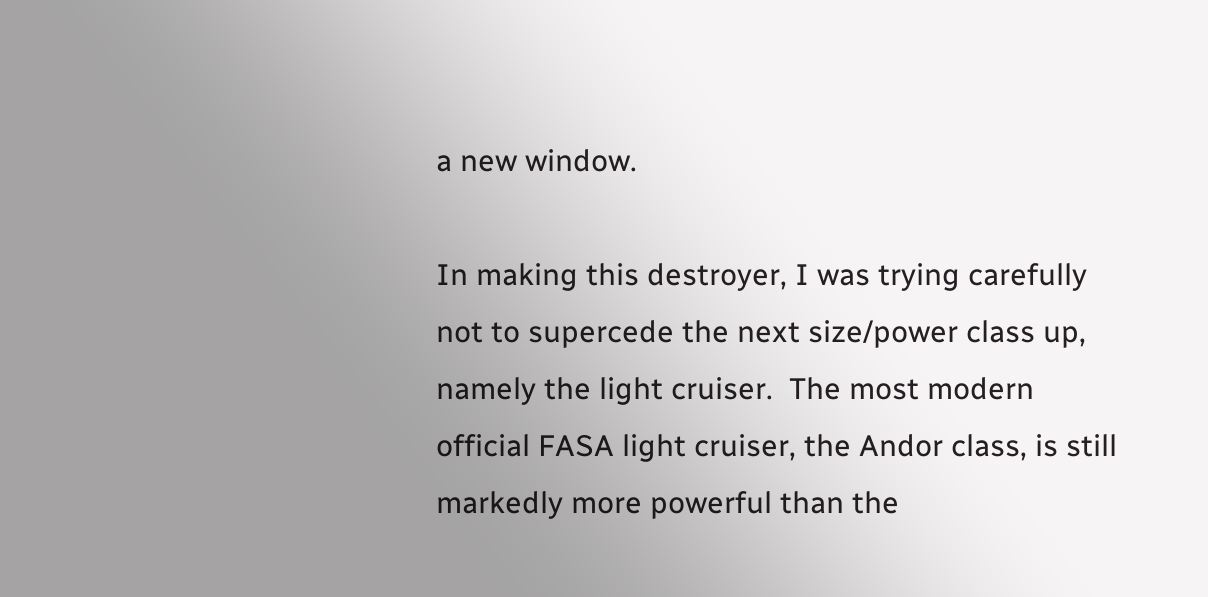a new window.

In making this destroyer, I was trying carefully not to supercede the next size/power class up, namely the light cruiser.  The most modern official FASA light cruiser, the Andor class, is still markedly more powerful than the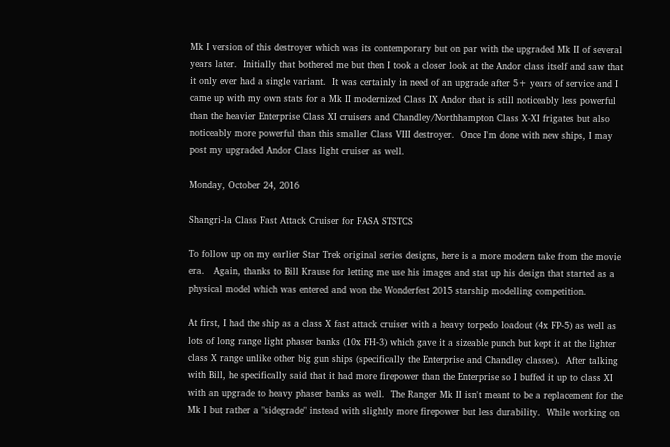Mk I version of this destroyer which was its contemporary but on par with the upgraded Mk II of several years later.  Initially that bothered me but then I took a closer look at the Andor class itself and saw that it only ever had a single variant.  It was certainly in need of an upgrade after 5+ years of service and I came up with my own stats for a Mk II modernized Class IX Andor that is still noticeably less powerful than the heavier Enterprise Class XI cruisers and Chandley/Northhampton Class X-XI frigates but also noticeably more powerful than this smaller Class VIII destroyer.  Once I'm done with new ships, I may post my upgraded Andor Class light cruiser as well.

Monday, October 24, 2016

Shangri-la Class Fast Attack Cruiser for FASA STSTCS

To follow up on my earlier Star Trek original series designs, here is a more modern take from the movie era.   Again, thanks to Bill Krause for letting me use his images and stat up his design that started as a physical model which was entered and won the Wonderfest 2015 starship modelling competition.

At first, I had the ship as a class X fast attack cruiser with a heavy torpedo loadout (4x FP-5) as well as lots of long range light phaser banks (10x FH-3) which gave it a sizeable punch but kept it at the lighter class X range unlike other big gun ships (specifically the Enterprise and Chandley classes).  After talking with Bill, he specifically said that it had more firepower than the Enterprise so I buffed it up to class XI with an upgrade to heavy phaser banks as well.  The Ranger Mk II isn't meant to be a replacement for the Mk I but rather a "sidegrade" instead with slightly more firepower but less durability.  While working on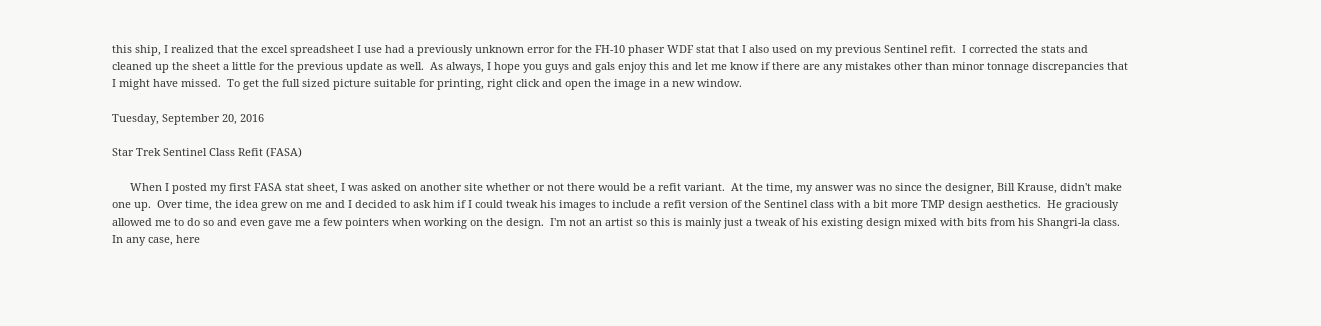this ship, I realized that the excel spreadsheet I use had a previously unknown error for the FH-10 phaser WDF stat that I also used on my previous Sentinel refit.  I corrected the stats and cleaned up the sheet a little for the previous update as well.  As always, I hope you guys and gals enjoy this and let me know if there are any mistakes other than minor tonnage discrepancies that I might have missed.  To get the full sized picture suitable for printing, right click and open the image in a new window.

Tuesday, September 20, 2016

Star Trek Sentinel Class Refit (FASA)

      When I posted my first FASA stat sheet, I was asked on another site whether or not there would be a refit variant.  At the time, my answer was no since the designer, Bill Krause, didn't make one up.  Over time, the idea grew on me and I decided to ask him if I could tweak his images to include a refit version of the Sentinel class with a bit more TMP design aesthetics.  He graciously allowed me to do so and even gave me a few pointers when working on the design.  I'm not an artist so this is mainly just a tweak of his existing design mixed with bits from his Shangri-la class.  In any case, here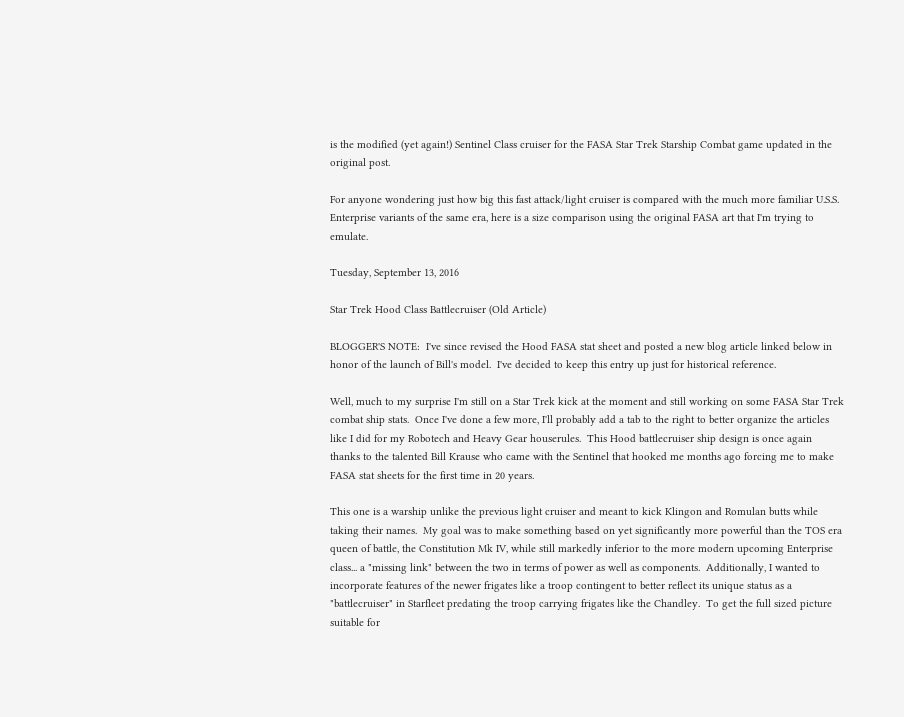is the modified (yet again!) Sentinel Class cruiser for the FASA Star Trek Starship Combat game updated in the original post.

For anyone wondering just how big this fast attack/light cruiser is compared with the much more familiar U.S.S. Enterprise variants of the same era, here is a size comparison using the original FASA art that I'm trying to emulate.

Tuesday, September 13, 2016

Star Trek Hood Class Battlecruiser (Old Article)

BLOGGER'S NOTE:  I've since revised the Hood FASA stat sheet and posted a new blog article linked below in honor of the launch of Bill's model.  I've decided to keep this entry up just for historical reference.

Well, much to my surprise I'm still on a Star Trek kick at the moment and still working on some FASA Star Trek combat ship stats.  Once I've done a few more, I'll probably add a tab to the right to better organize the articles like I did for my Robotech and Heavy Gear houserules.  This Hood battlecruiser ship design is once again thanks to the talented Bill Krause who came with the Sentinel that hooked me months ago forcing me to make FASA stat sheets for the first time in 20 years.

This one is a warship unlike the previous light cruiser and meant to kick Klingon and Romulan butts while taking their names.  My goal was to make something based on yet significantly more powerful than the TOS era queen of battle, the Constitution Mk IV, while still markedly inferior to the more modern upcoming Enterprise class... a "missing link" between the two in terms of power as well as components.  Additionally, I wanted to incorporate features of the newer frigates like a troop contingent to better reflect its unique status as a "battlecruiser" in Starfleet predating the troop carrying frigates like the Chandley.  To get the full sized picture suitable for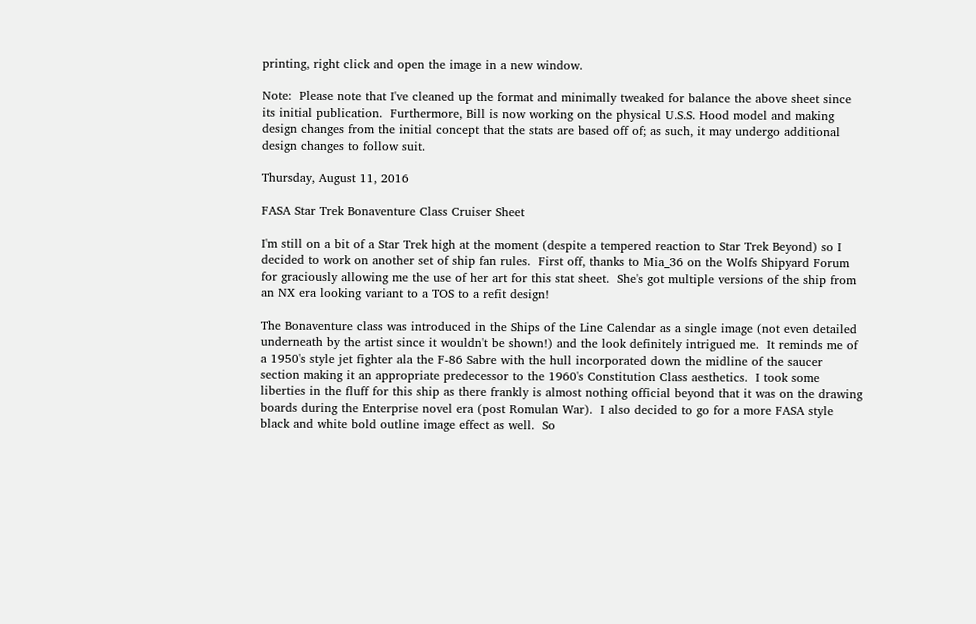printing, right click and open the image in a new window.

Note:  Please note that I've cleaned up the format and minimally tweaked for balance the above sheet since its initial publication.  Furthermore, Bill is now working on the physical U.S.S. Hood model and making design changes from the initial concept that the stats are based off of; as such, it may undergo additional design changes to follow suit.

Thursday, August 11, 2016

FASA Star Trek Bonaventure Class Cruiser Sheet

I'm still on a bit of a Star Trek high at the moment (despite a tempered reaction to Star Trek Beyond) so I decided to work on another set of ship fan rules.  First off, thanks to Mia_36 on the Wolfs Shipyard Forum for graciously allowing me the use of her art for this stat sheet.  She's got multiple versions of the ship from an NX era looking variant to a TOS to a refit design!

The Bonaventure class was introduced in the Ships of the Line Calendar as a single image (not even detailed underneath by the artist since it wouldn't be shown!) and the look definitely intrigued me.  It reminds me of a 1950's style jet fighter ala the F-86 Sabre with the hull incorporated down the midline of the saucer section making it an appropriate predecessor to the 1960's Constitution Class aesthetics.  I took some liberties in the fluff for this ship as there frankly is almost nothing official beyond that it was on the drawing boards during the Enterprise novel era (post Romulan War).  I also decided to go for a more FASA style black and white bold outline image effect as well.  So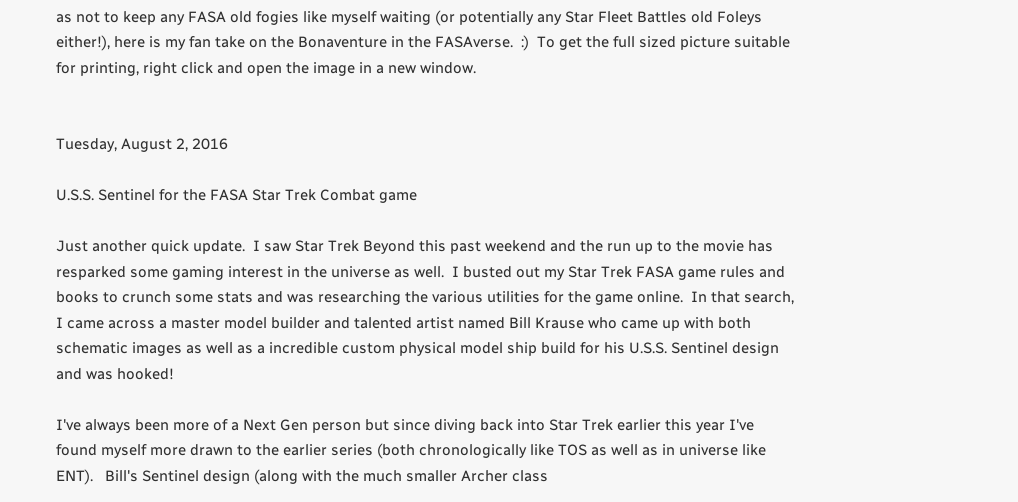as not to keep any FASA old fogies like myself waiting (or potentially any Star Fleet Battles old Foleys either!), here is my fan take on the Bonaventure in the FASAverse.  :)  To get the full sized picture suitable for printing, right click and open the image in a new window.


Tuesday, August 2, 2016

U.S.S. Sentinel for the FASA Star Trek Combat game

Just another quick update.  I saw Star Trek Beyond this past weekend and the run up to the movie has resparked some gaming interest in the universe as well.  I busted out my Star Trek FASA game rules and books to crunch some stats and was researching the various utilities for the game online.  In that search, I came across a master model builder and talented artist named Bill Krause who came up with both schematic images as well as a incredible custom physical model ship build for his U.S.S. Sentinel design and was hooked!

I've always been more of a Next Gen person but since diving back into Star Trek earlier this year I've found myself more drawn to the earlier series (both chronologically like TOS as well as in universe like ENT).   Bill's Sentinel design (along with the much smaller Archer class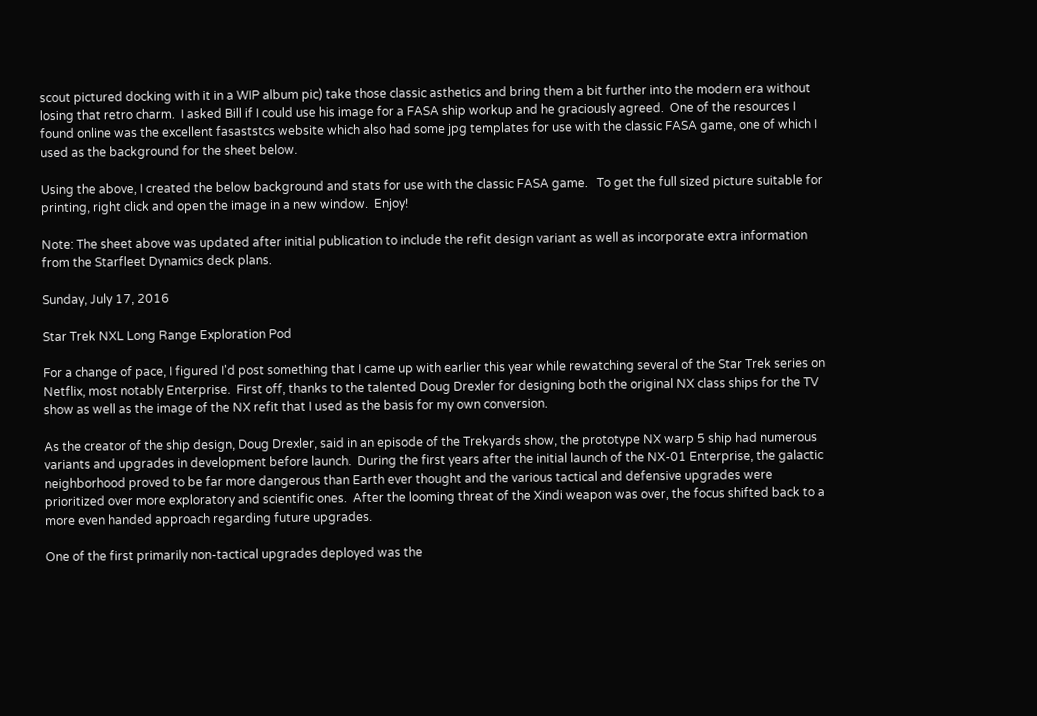scout pictured docking with it in a WIP album pic) take those classic asthetics and bring them a bit further into the modern era without losing that retro charm.  I asked Bill if I could use his image for a FASA ship workup and he graciously agreed.  One of the resources I found online was the excellent fasaststcs website which also had some jpg templates for use with the classic FASA game, one of which I used as the background for the sheet below.

Using the above, I created the below background and stats for use with the classic FASA game.   To get the full sized picture suitable for printing, right click and open the image in a new window.  Enjoy!

Note: The sheet above was updated after initial publication to include the refit design variant as well as incorporate extra information from the Starfleet Dynamics deck plans.

Sunday, July 17, 2016

Star Trek NXL Long Range Exploration Pod

For a change of pace, I figured I'd post something that I came up with earlier this year while rewatching several of the Star Trek series on Netflix, most notably Enterprise.  First off, thanks to the talented Doug Drexler for designing both the original NX class ships for the TV show as well as the image of the NX refit that I used as the basis for my own conversion.

As the creator of the ship design, Doug Drexler, said in an episode of the Trekyards show, the prototype NX warp 5 ship had numerous variants and upgrades in development before launch.  During the first years after the initial launch of the NX-01 Enterprise, the galactic neighborhood proved to be far more dangerous than Earth ever thought and the various tactical and defensive upgrades were prioritized over more exploratory and scientific ones.  After the looming threat of the Xindi weapon was over, the focus shifted back to a more even handed approach regarding future upgrades.

One of the first primarily non-tactical upgrades deployed was the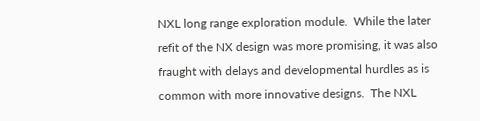NXL long range exploration module.  While the later refit of the NX design was more promising, it was also fraught with delays and developmental hurdles as is common with more innovative designs.  The NXL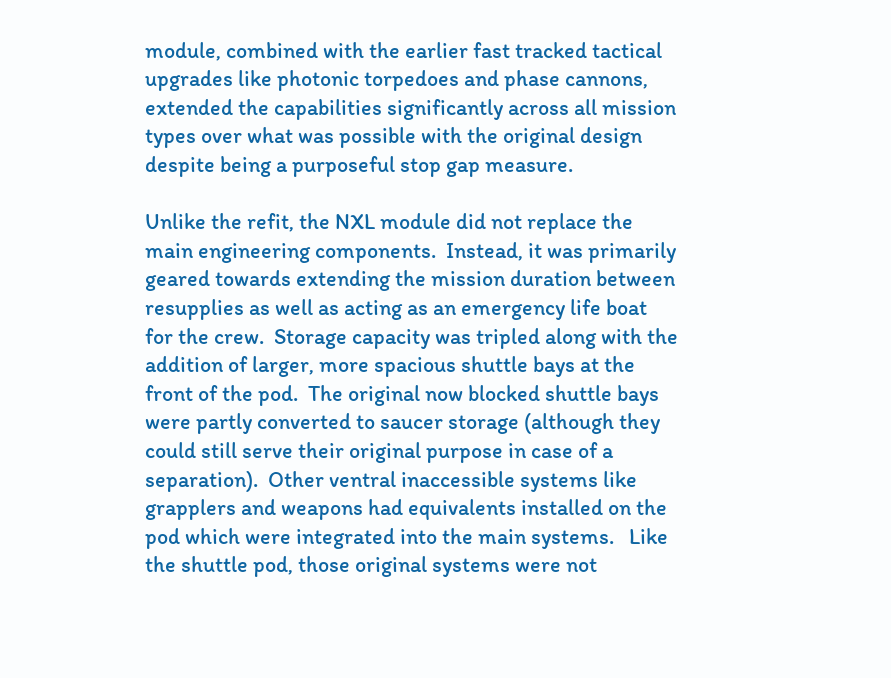module, combined with the earlier fast tracked tactical upgrades like photonic torpedoes and phase cannons, extended the capabilities significantly across all mission types over what was possible with the original design despite being a purposeful stop gap measure.

Unlike the refit, the NXL module did not replace the main engineering components.  Instead, it was primarily geared towards extending the mission duration between resupplies as well as acting as an emergency life boat for the crew.  Storage capacity was tripled along with the addition of larger, more spacious shuttle bays at the front of the pod.  The original now blocked shuttle bays were partly converted to saucer storage (although they could still serve their original purpose in case of a separation).  Other ventral inaccessible systems like grapplers and weapons had equivalents installed on the pod which were integrated into the main systems.   Like the shuttle pod, those original systems were not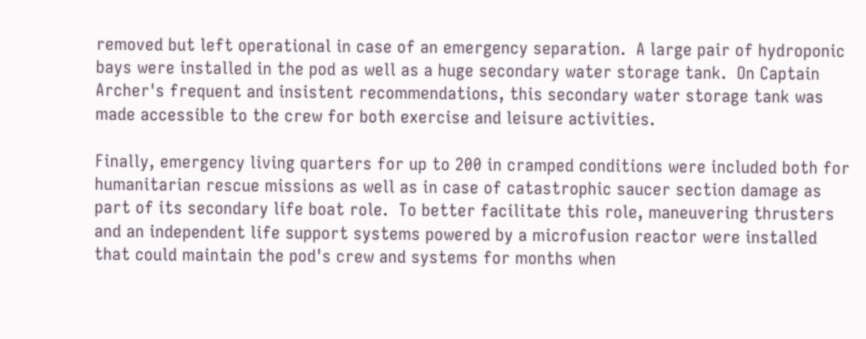removed but left operational in case of an emergency separation.  A large pair of hydroponic bays were installed in the pod as well as a huge secondary water storage tank.  On Captain Archer's frequent and insistent recommendations, this secondary water storage tank was made accessible to the crew for both exercise and leisure activities.

Finally, emergency living quarters for up to 200 in cramped conditions were included both for humanitarian rescue missions as well as in case of catastrophic saucer section damage as part of its secondary life boat role.  To better facilitate this role, maneuvering thrusters and an independent life support systems powered by a microfusion reactor were installed that could maintain the pod's crew and systems for months when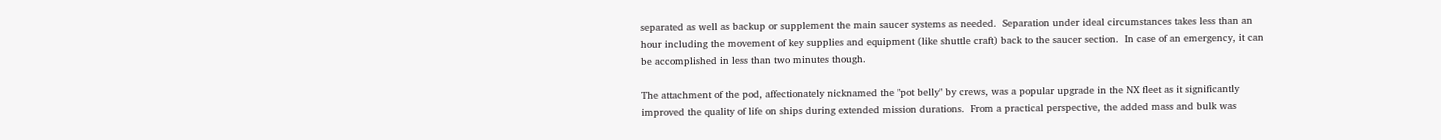separated as well as backup or supplement the main saucer systems as needed.  Separation under ideal circumstances takes less than an hour including the movement of key supplies and equipment (like shuttle craft) back to the saucer section.  In case of an emergency, it can be accomplished in less than two minutes though.

The attachment of the pod, affectionately nicknamed the "pot belly" by crews, was a popular upgrade in the NX fleet as it significantly improved the quality of life on ships during extended mission durations.  From a practical perspective, the added mass and bulk was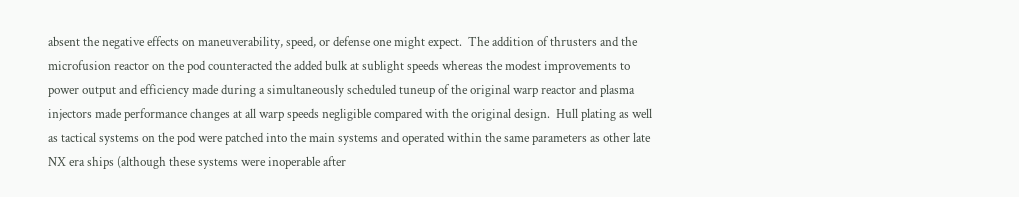absent the negative effects on maneuverability, speed, or defense one might expect.  The addition of thrusters and the microfusion reactor on the pod counteracted the added bulk at sublight speeds whereas the modest improvements to power output and efficiency made during a simultaneously scheduled tuneup of the original warp reactor and plasma injectors made performance changes at all warp speeds negligible compared with the original design.  Hull plating as well as tactical systems on the pod were patched into the main systems and operated within the same parameters as other late NX era ships (although these systems were inoperable after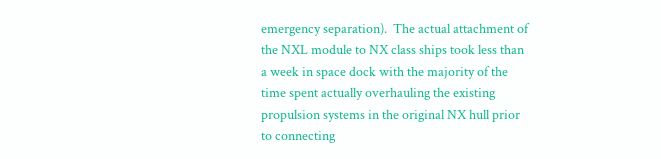emergency separation).  The actual attachment of the NXL module to NX class ships took less than a week in space dock with the majority of the time spent actually overhauling the existing propulsion systems in the original NX hull prior to connecting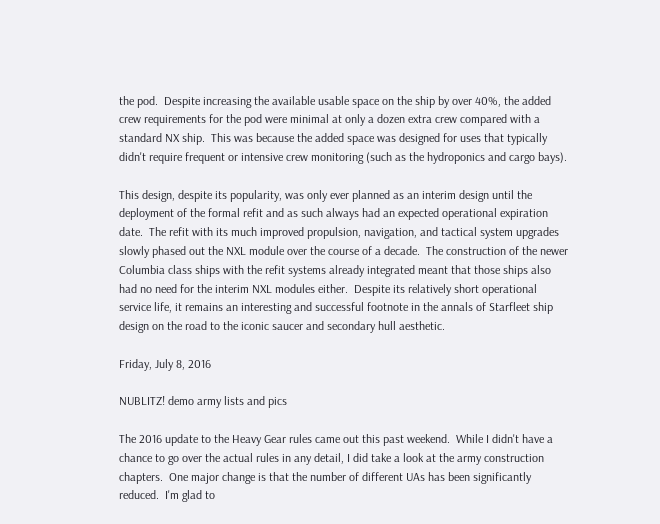the pod.  Despite increasing the available usable space on the ship by over 40%, the added crew requirements for the pod were minimal at only a dozen extra crew compared with a standard NX ship.  This was because the added space was designed for uses that typically didn't require frequent or intensive crew monitoring (such as the hydroponics and cargo bays).

This design, despite its popularity, was only ever planned as an interim design until the deployment of the formal refit and as such always had an expected operational expiration date.  The refit with its much improved propulsion, navigation, and tactical system upgrades slowly phased out the NXL module over the course of a decade.  The construction of the newer Columbia class ships with the refit systems already integrated meant that those ships also had no need for the interim NXL modules either.  Despite its relatively short operational service life, it remains an interesting and successful footnote in the annals of Starfleet ship design on the road to the iconic saucer and secondary hull aesthetic.

Friday, July 8, 2016

NUBLITZ! demo army lists and pics

The 2016 update to the Heavy Gear rules came out this past weekend.  While I didn't have a chance to go over the actual rules in any detail, I did take a look at the army construction chapters.  One major change is that the number of different UAs has been significantly reduced.  I'm glad to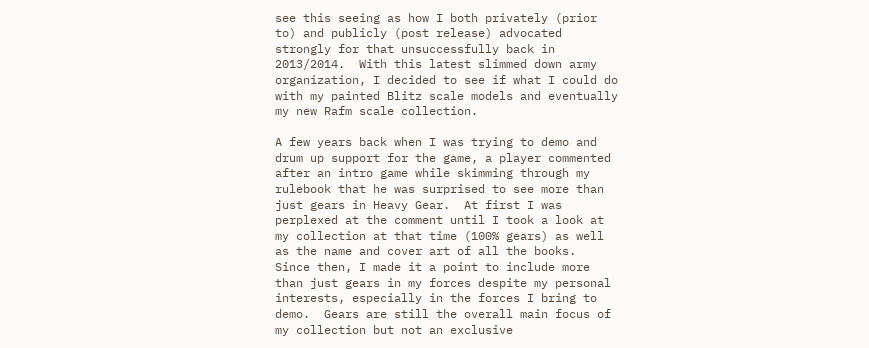see this seeing as how I both privately (prior to) and publicly (post release) advocated strongly for that unsuccessfully back in 2013/2014.  With this latest slimmed down army organization, I decided to see if what I could do with my painted Blitz scale models and eventually my new Rafm scale collection.

A few years back when I was trying to demo and drum up support for the game, a player commented after an intro game while skimming through my rulebook that he was surprised to see more than just gears in Heavy Gear.  At first I was perplexed at the comment until I took a look at my collection at that time (100% gears) as well as the name and cover art of all the books.  Since then, I made it a point to include more than just gears in my forces despite my personal interests, especially in the forces I bring to demo.  Gears are still the overall main focus of my collection but not an exclusive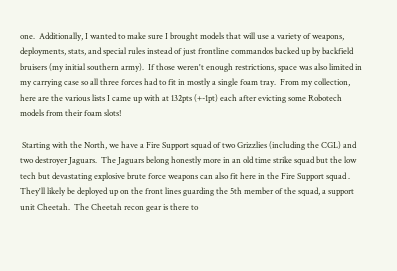one.  Additionally, I wanted to make sure I brought models that will use a variety of weapons, deployments, stats, and special rules instead of just frontline commandos backed up by backfield bruisers (my initial southern army).  If those weren't enough restrictions, space was also limited in my carrying case so all three forces had to fit in mostly a single foam tray.  From my collection, here are the various lists I came up with at 132pts (+-1pt) each after evicting some Robotech models from their foam slots!

 Starting with the North, we have a Fire Support squad of two Grizzlies (including the CGL) and two destroyer Jaguars.  The Jaguars belong honestly more in an old time strike squad but the low tech but devastating explosive brute force weapons can also fit here in the Fire Support squad .  They'll likely be deployed up on the front lines guarding the 5th member of the squad, a support unit Cheetah.  The Cheetah recon gear is there to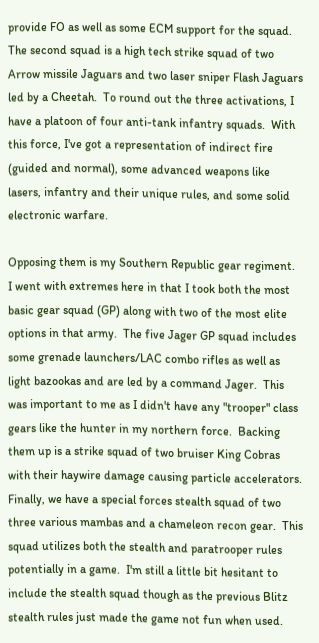provide FO as well as some ECM support for the squad.  The second squad is a high tech strike squad of two Arrow missile Jaguars and two laser sniper Flash Jaguars led by a Cheetah.  To round out the three activations, I have a platoon of four anti-tank infantry squads.  With this force, I've got a representation of indirect fire (guided and normal), some advanced weapons like lasers, infantry and their unique rules, and some solid electronic warfare.

Opposing them is my Southern Republic gear regiment.  I went with extremes here in that I took both the most basic gear squad (GP) along with two of the most elite options in that army.  The five Jager GP squad includes some grenade launchers/LAC combo rifles as well as light bazookas and are led by a command Jager.  This was important to me as I didn't have any "trooper" class gears like the hunter in my northern force.  Backing them up is a strike squad of two bruiser King Cobras with their haywire damage causing particle accelerators.  Finally, we have a special forces stealth squad of two three various mambas and a chameleon recon gear.  This squad utilizes both the stealth and paratrooper rules potentially in a game.  I'm still a little bit hesitant to include the stealth squad though as the previous Blitz stealth rules just made the game not fun when used.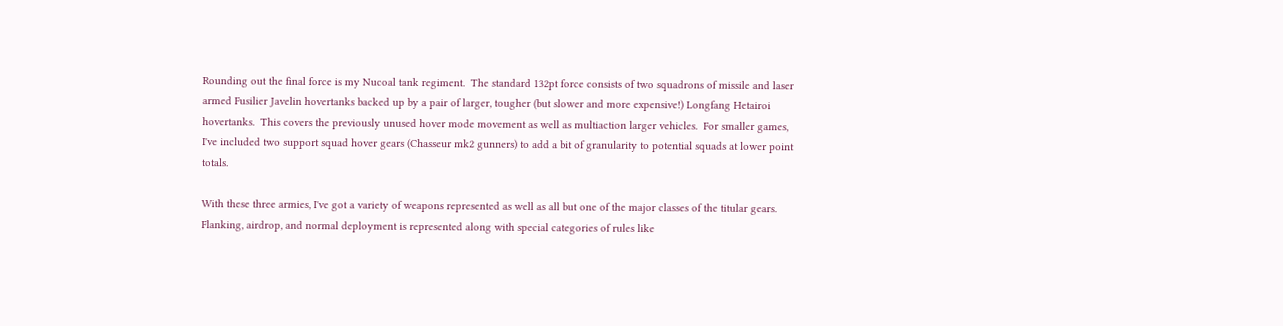Rounding out the final force is my Nucoal tank regiment.  The standard 132pt force consists of two squadrons of missile and laser armed Fusilier Javelin hovertanks backed up by a pair of larger, tougher (but slower and more expensive!) Longfang Hetairoi hovertanks.  This covers the previously unused hover mode movement as well as multiaction larger vehicles.  For smaller games, I've included two support squad hover gears (Chasseur mk2 gunners) to add a bit of granularity to potential squads at lower point totals.

With these three armies, I've got a variety of weapons represented as well as all but one of the major classes of the titular gears.  Flanking, airdrop, and normal deployment is represented along with special categories of rules like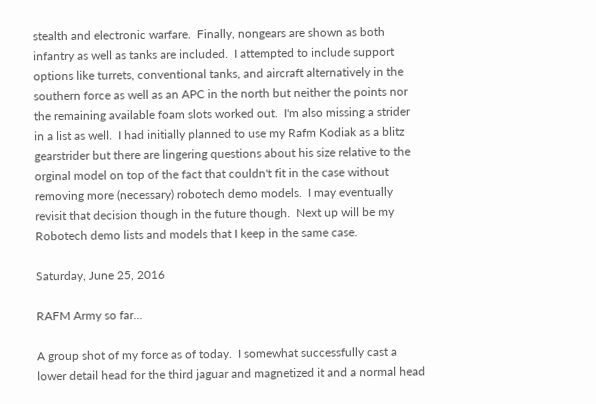stealth and electronic warfare.  Finally, nongears are shown as both infantry as well as tanks are included.  I attempted to include support options like turrets, conventional tanks, and aircraft alternatively in the southern force as well as an APC in the north but neither the points nor the remaining available foam slots worked out.  I'm also missing a strider in a list as well.  I had initially planned to use my Rafm Kodiak as a blitz gearstrider but there are lingering questions about his size relative to the orginal model on top of the fact that couldn't fit in the case without removing more (necessary) robotech demo models.  I may eventually revisit that decision though in the future though.  Next up will be my Robotech demo lists and models that I keep in the same case.

Saturday, June 25, 2016

RAFM Army so far...

A group shot of my force as of today.  I somewhat successfully cast a lower detail head for the third jaguar and magnetized it and a normal head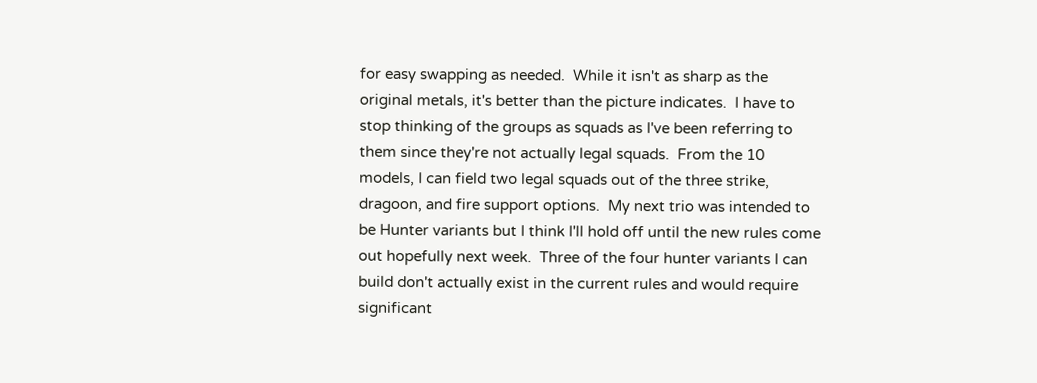for easy swapping as needed.  While it isn't as sharp as the original metals, it's better than the picture indicates.  I have to stop thinking of the groups as squads as I've been referring to them since they're not actually legal squads.  From the 10 models, I can field two legal squads out of the three strike, dragoon, and fire support options.  My next trio was intended to be Hunter variants but I think I'll hold off until the new rules come out hopefully next week.  Three of the four hunter variants I can build don't actually exist in the current rules and would require significant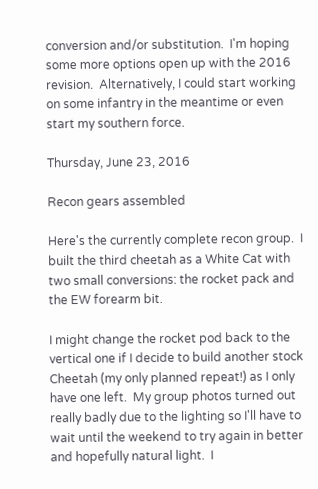conversion and/or substitution.  I'm hoping some more options open up with the 2016 revision.  Alternatively, I could start working on some infantry in the meantime or even start my southern force.

Thursday, June 23, 2016

Recon gears assembled

Here's the currently complete recon group.  I built the third cheetah as a White Cat with two small conversions: the rocket pack and the EW forearm bit.

I might change the rocket pod back to the vertical one if I decide to build another stock Cheetah (my only planned repeat!) as I only have one left.  My group photos turned out really badly due to the lighting so I'll have to wait until the weekend to try again in better and hopefully natural light.  I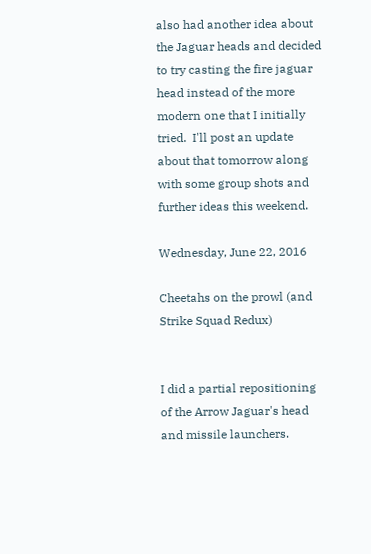also had another idea about the Jaguar heads and decided to try casting the fire jaguar head instead of the more modern one that I initially tried.  I'll post an update about that tomorrow along with some group shots and further ideas this weekend.

Wednesday, June 22, 2016

Cheetahs on the prowl (and Strike Squad Redux)


I did a partial repositioning of the Arrow Jaguar's head and missile launchers.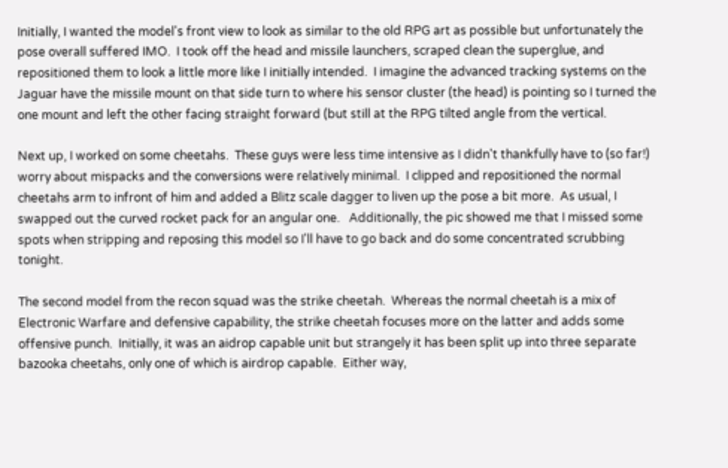Initially, I wanted the model's front view to look as similar to the old RPG art as possible but unfortunately the pose overall suffered IMO.  I took off the head and missile launchers, scraped clean the superglue, and repositioned them to look a little more like I initially intended.  I imagine the advanced tracking systems on the Jaguar have the missile mount on that side turn to where his sensor cluster (the head) is pointing so I turned the one mount and left the other facing straight forward (but still at the RPG tilted angle from the vertical.

Next up, I worked on some cheetahs.  These guys were less time intensive as I didn't thankfully have to (so far!) worry about mispacks and the conversions were relatively minimal.  I clipped and repositioned the normal cheetahs arm to infront of him and added a Blitz scale dagger to liven up the pose a bit more.  As usual, I swapped out the curved rocket pack for an angular one.   Additionally, the pic showed me that I missed some spots when stripping and reposing this model so I'll have to go back and do some concentrated scrubbing tonight.

The second model from the recon squad was the strike cheetah.  Whereas the normal cheetah is a mix of Electronic Warfare and defensive capability, the strike cheetah focuses more on the latter and adds some offensive punch.  Initially, it was an aidrop capable unit but strangely it has been split up into three separate bazooka cheetahs, only one of which is airdrop capable.  Either way,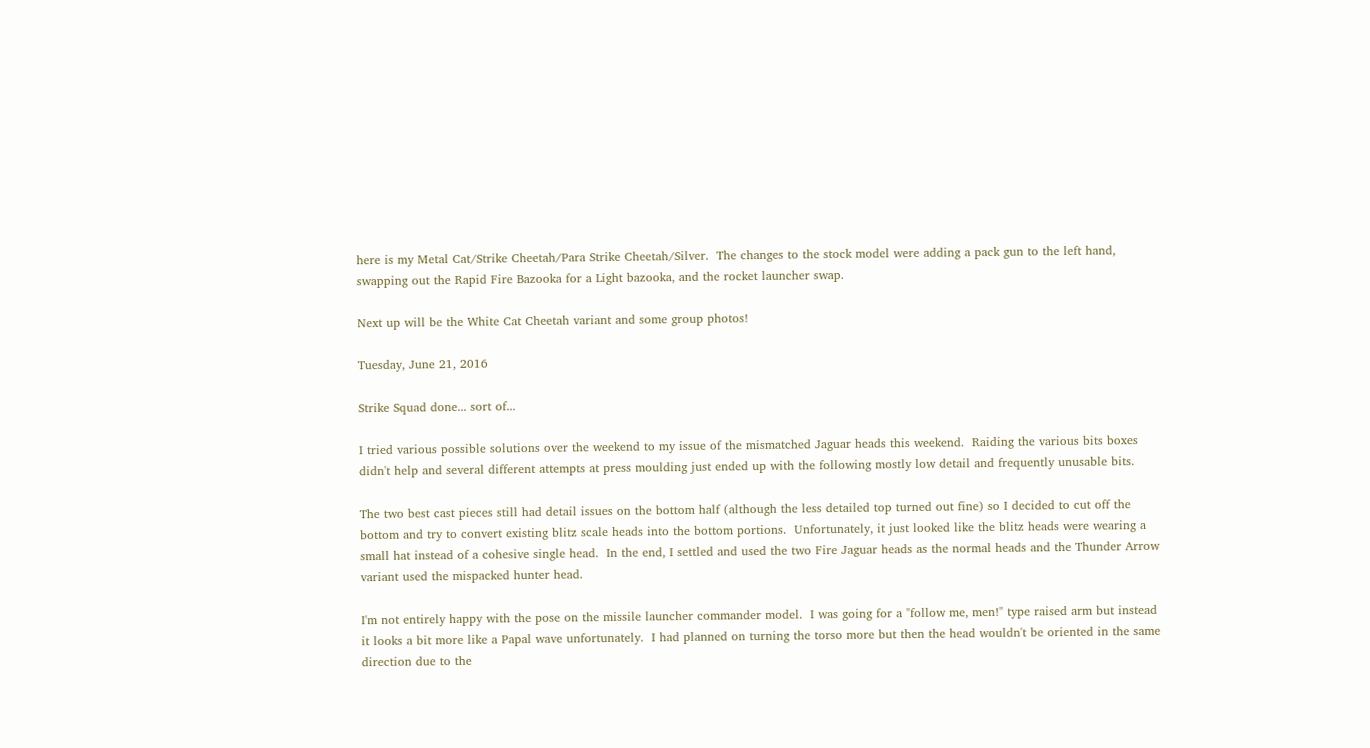here is my Metal Cat/Strike Cheetah/Para Strike Cheetah/Silver.  The changes to the stock model were adding a pack gun to the left hand, swapping out the Rapid Fire Bazooka for a Light bazooka, and the rocket launcher swap.

Next up will be the White Cat Cheetah variant and some group photos!

Tuesday, June 21, 2016

Strike Squad done... sort of...

I tried various possible solutions over the weekend to my issue of the mismatched Jaguar heads this weekend.  Raiding the various bits boxes didn't help and several different attempts at press moulding just ended up with the following mostly low detail and frequently unusable bits.

The two best cast pieces still had detail issues on the bottom half (although the less detailed top turned out fine) so I decided to cut off the bottom and try to convert existing blitz scale heads into the bottom portions.  Unfortunately, it just looked like the blitz heads were wearing a small hat instead of a cohesive single head.  In the end, I settled and used the two Fire Jaguar heads as the normal heads and the Thunder Arrow variant used the mispacked hunter head.

I'm not entirely happy with the pose on the missile launcher commander model.  I was going for a "follow me, men!" type raised arm but instead it looks a bit more like a Papal wave unfortunately.  I had planned on turning the torso more but then the head wouldn't be oriented in the same direction due to the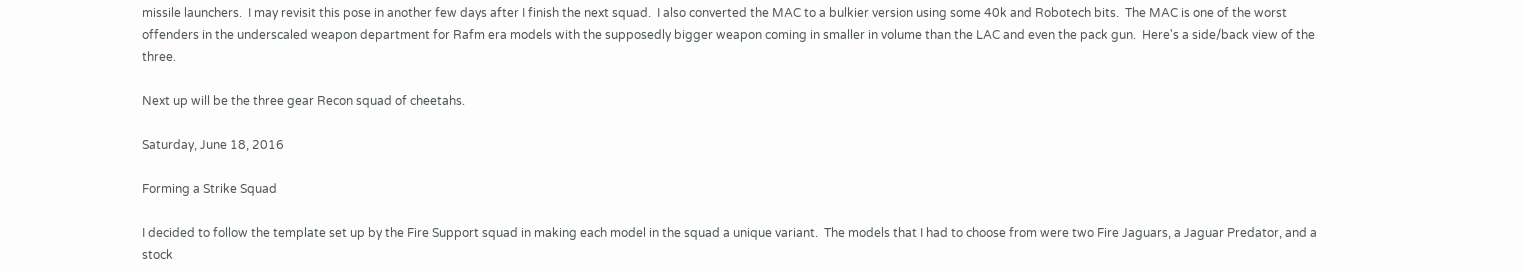missile launchers.  I may revisit this pose in another few days after I finish the next squad.  I also converted the MAC to a bulkier version using some 40k and Robotech bits.  The MAC is one of the worst offenders in the underscaled weapon department for Rafm era models with the supposedly bigger weapon coming in smaller in volume than the LAC and even the pack gun.  Here's a side/back view of the three.

Next up will be the three gear Recon squad of cheetahs.

Saturday, June 18, 2016

Forming a Strike Squad

I decided to follow the template set up by the Fire Support squad in making each model in the squad a unique variant.  The models that I had to choose from were two Fire Jaguars, a Jaguar Predator, and a stock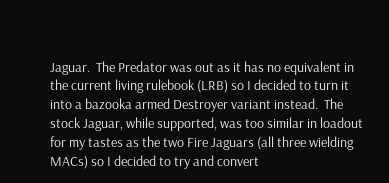Jaguar.  The Predator was out as it has no equivalent in the current living rulebook (LRB) so I decided to turn it into a bazooka armed Destroyer variant instead.  The stock Jaguar, while supported, was too similar in loadout for my tastes as the two Fire Jaguars (all three wielding MACs) so I decided to try and convert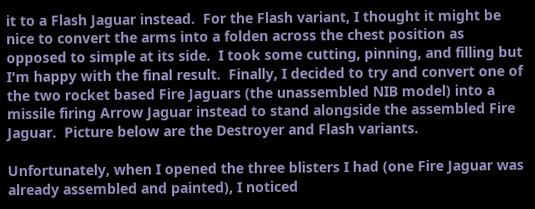it to a Flash Jaguar instead.  For the Flash variant, I thought it might be nice to convert the arms into a folden across the chest position as opposed to simple at its side.  I took some cutting, pinning, and filling but I'm happy with the final result.  Finally, I decided to try and convert one of the two rocket based Fire Jaguars (the unassembled NIB model) into a missile firing Arrow Jaguar instead to stand alongside the assembled Fire Jaguar.  Picture below are the Destroyer and Flash variants.

Unfortunately, when I opened the three blisters I had (one Fire Jaguar was already assembled and painted), I noticed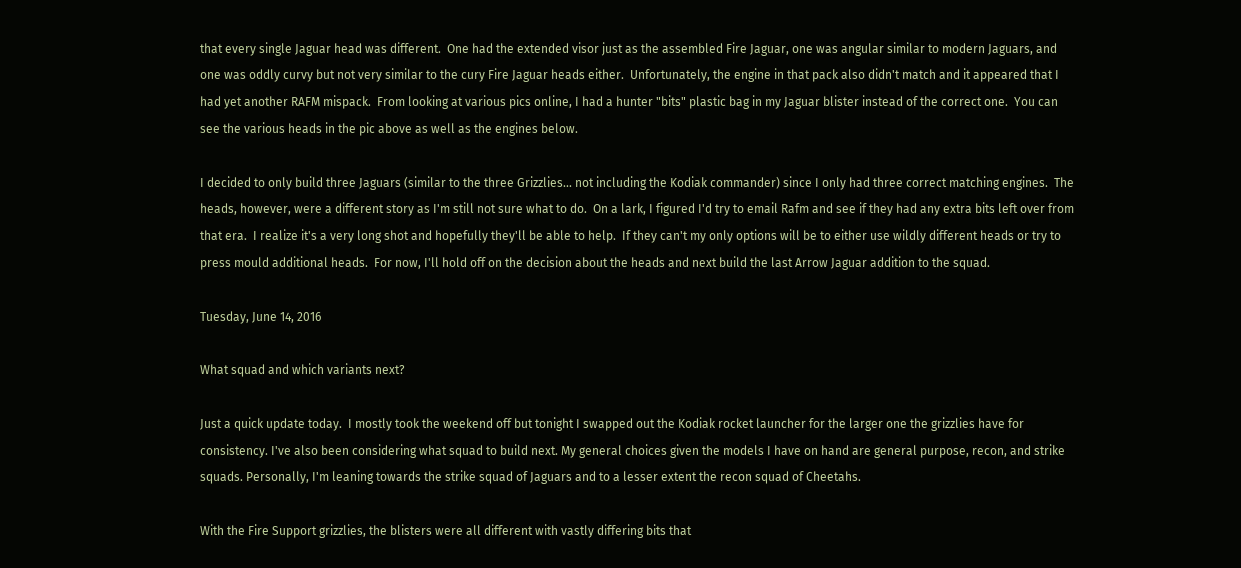that every single Jaguar head was different.  One had the extended visor just as the assembled Fire Jaguar, one was angular similar to modern Jaguars, and one was oddly curvy but not very similar to the cury Fire Jaguar heads either.  Unfortunately, the engine in that pack also didn't match and it appeared that I had yet another RAFM mispack.  From looking at various pics online, I had a hunter "bits" plastic bag in my Jaguar blister instead of the correct one.  You can see the various heads in the pic above as well as the engines below.

I decided to only build three Jaguars (similar to the three Grizzlies... not including the Kodiak commander) since I only had three correct matching engines.  The heads, however, were a different story as I'm still not sure what to do.  On a lark, I figured I'd try to email Rafm and see if they had any extra bits left over from that era.  I realize it's a very long shot and hopefully they'll be able to help.  If they can't my only options will be to either use wildly different heads or try to press mould additional heads.  For now, I'll hold off on the decision about the heads and next build the last Arrow Jaguar addition to the squad.

Tuesday, June 14, 2016

What squad and which variants next?

Just a quick update today.  I mostly took the weekend off but tonight I swapped out the Kodiak rocket launcher for the larger one the grizzlies have for consistency. I've also been considering what squad to build next. My general choices given the models I have on hand are general purpose, recon, and strike squads. Personally, I'm leaning towards the strike squad of Jaguars and to a lesser extent the recon squad of Cheetahs.

With the Fire Support grizzlies, the blisters were all different with vastly differing bits that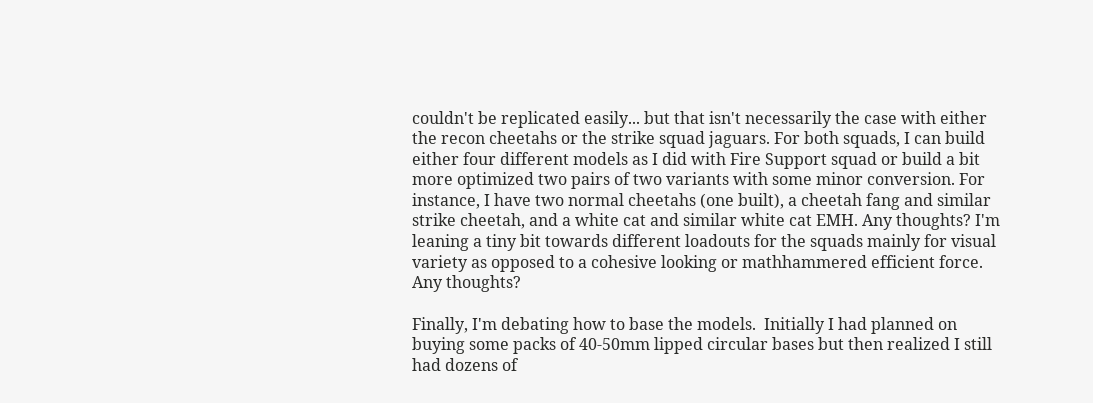couldn't be replicated easily... but that isn't necessarily the case with either the recon cheetahs or the strike squad jaguars. For both squads, I can build either four different models as I did with Fire Support squad or build a bit more optimized two pairs of two variants with some minor conversion. For instance, I have two normal cheetahs (one built), a cheetah fang and similar strike cheetah, and a white cat and similar white cat EMH. Any thoughts? I'm leaning a tiny bit towards different loadouts for the squads mainly for visual variety as opposed to a cohesive looking or mathhammered efficient force.  Any thoughts?

Finally, I'm debating how to base the models.  Initially I had planned on buying some packs of 40-50mm lipped circular bases but then realized I still had dozens of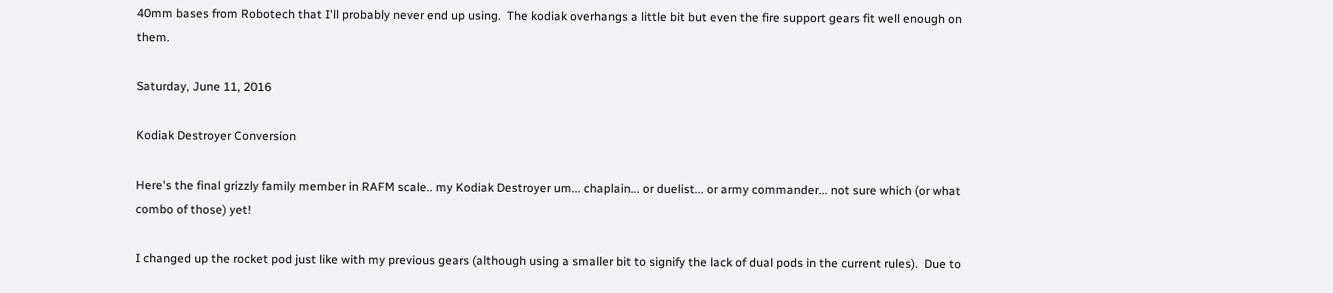40mm bases from Robotech that I'll probably never end up using.  The kodiak overhangs a little bit but even the fire support gears fit well enough on them.

Saturday, June 11, 2016

Kodiak Destroyer Conversion

Here's the final grizzly family member in RAFM scale.. my Kodiak Destroyer um... chaplain... or duelist... or army commander... not sure which (or what combo of those) yet!

I changed up the rocket pod just like with my previous gears (although using a smaller bit to signify the lack of dual pods in the current rules).  Due to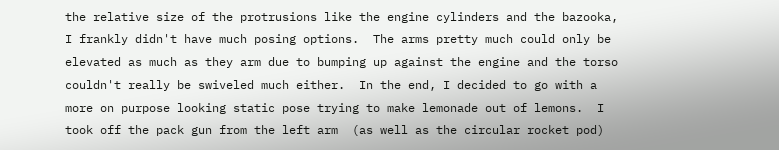the relative size of the protrusions like the engine cylinders and the bazooka, I frankly didn't have much posing options.  The arms pretty much could only be elevated as much as they arm due to bumping up against the engine and the torso couldn't really be swiveled much either.  In the end, I decided to go with a more on purpose looking static pose trying to make lemonade out of lemons.  I took off the pack gun from the left arm  (as well as the circular rocket pod)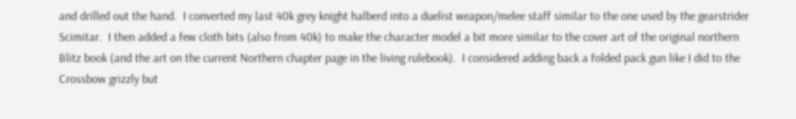and drilled out the hand.  I converted my last 40k grey knight halberd into a duelist weapon/melee staff similar to the one used by the gearstrider Scimitar.  I then added a few cloth bits (also from 40k) to make the character model a bit more similar to the cover art of the original northern Blitz book (and the art on the current Northern chapter page in the living rulebook).  I considered adding back a folded pack gun like I did to the Crossbow grizzly but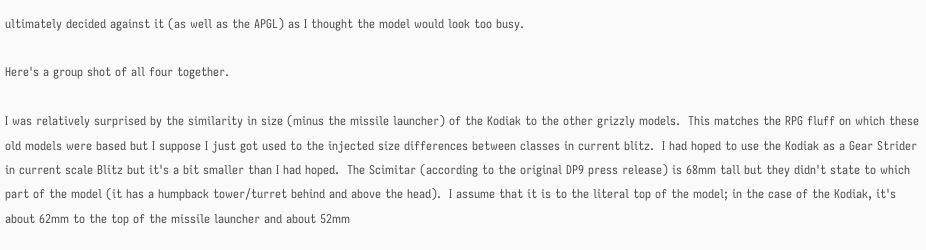ultimately decided against it (as well as the APGL) as I thought the model would look too busy.

Here's a group shot of all four together.

I was relatively surprised by the similarity in size (minus the missile launcher) of the Kodiak to the other grizzly models.  This matches the RPG fluff on which these old models were based but I suppose I just got used to the injected size differences between classes in current blitz.  I had hoped to use the Kodiak as a Gear Strider in current scale Blitz but it's a bit smaller than I had hoped.  The Scimitar (according to the original DP9 press release) is 68mm tall but they didn't state to which part of the model (it has a humpback tower/turret behind and above the head).  I assume that it is to the literal top of the model; in the case of the Kodiak, it's about 62mm to the top of the missile launcher and about 52mm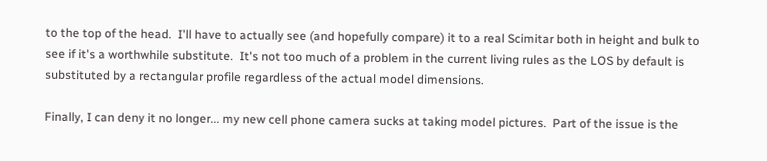to the top of the head.  I'll have to actually see (and hopefully compare) it to a real Scimitar both in height and bulk to see if it's a worthwhile substitute.  It's not too much of a problem in the current living rules as the LOS by default is substituted by a rectangular profile regardless of the actual model dimensions.

Finally, I can deny it no longer... my new cell phone camera sucks at taking model pictures.  Part of the issue is the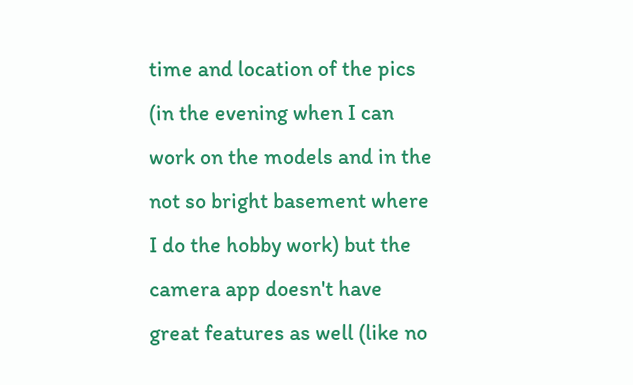time and location of the pics (in the evening when I can work on the models and in the not so bright basement where I do the hobby work) but the camera app doesn't have great features as well (like no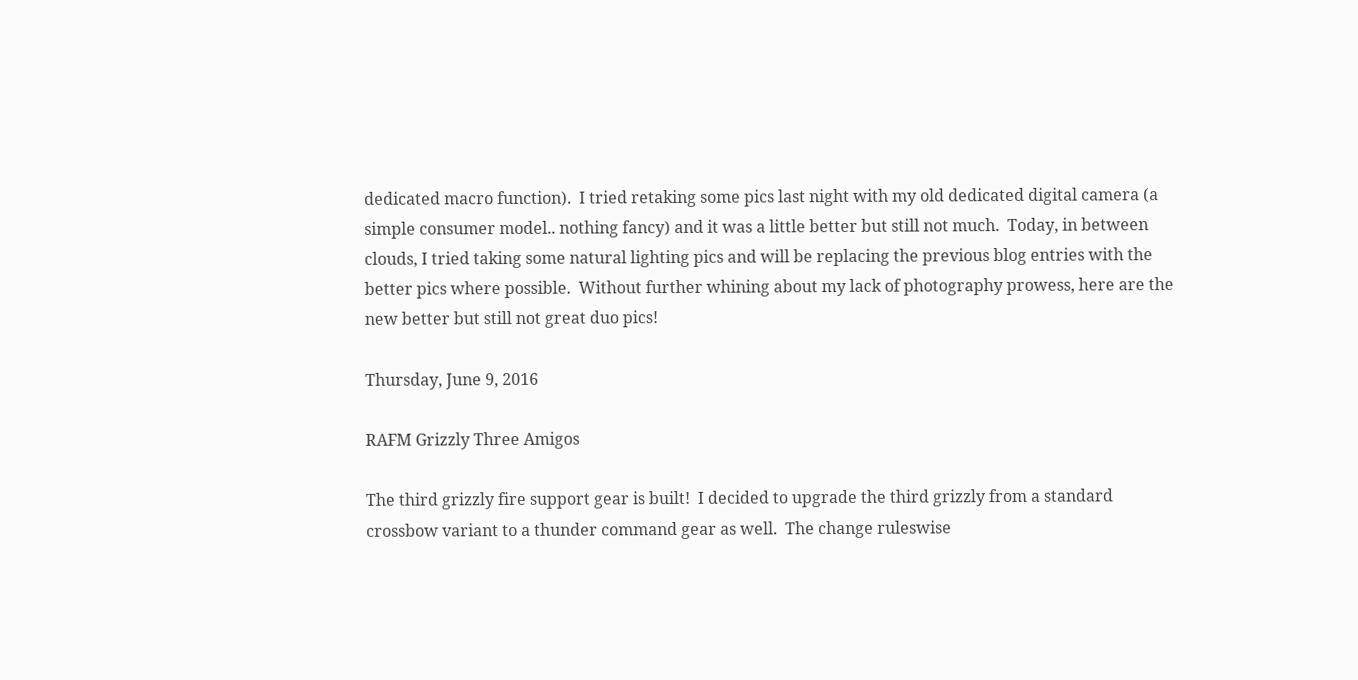dedicated macro function).  I tried retaking some pics last night with my old dedicated digital camera (a simple consumer model.. nothing fancy) and it was a little better but still not much.  Today, in between clouds, I tried taking some natural lighting pics and will be replacing the previous blog entries with the better pics where possible.  Without further whining about my lack of photography prowess, here are the new better but still not great duo pics!

Thursday, June 9, 2016

RAFM Grizzly Three Amigos

The third grizzly fire support gear is built!  I decided to upgrade the third grizzly from a standard crossbow variant to a thunder command gear as well.  The change ruleswise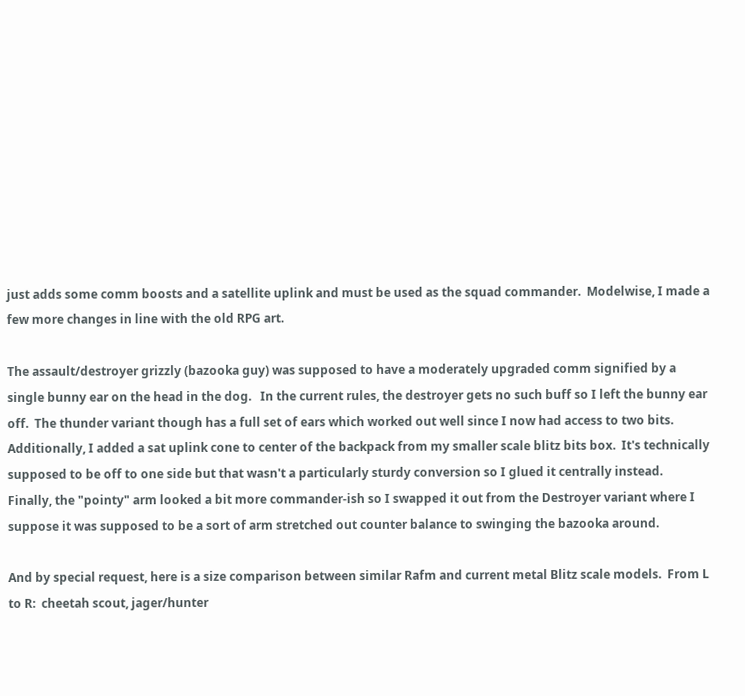just adds some comm boosts and a satellite uplink and must be used as the squad commander.  Modelwise, I made a few more changes in line with the old RPG art.

The assault/destroyer grizzly (bazooka guy) was supposed to have a moderately upgraded comm signified by a single bunny ear on the head in the dog.   In the current rules, the destroyer gets no such buff so I left the bunny ear off.  The thunder variant though has a full set of ears which worked out well since I now had access to two bits.  Additionally, I added a sat uplink cone to center of the backpack from my smaller scale blitz bits box.  It's technically supposed to be off to one side but that wasn't a particularly sturdy conversion so I glued it centrally instead.  Finally, the "pointy" arm looked a bit more commander-ish so I swapped it out from the Destroyer variant where I suppose it was supposed to be a sort of arm stretched out counter balance to swinging the bazooka around.

And by special request, here is a size comparison between similar Rafm and current metal Blitz scale models.  From L to R:  cheetah scout, jager/hunter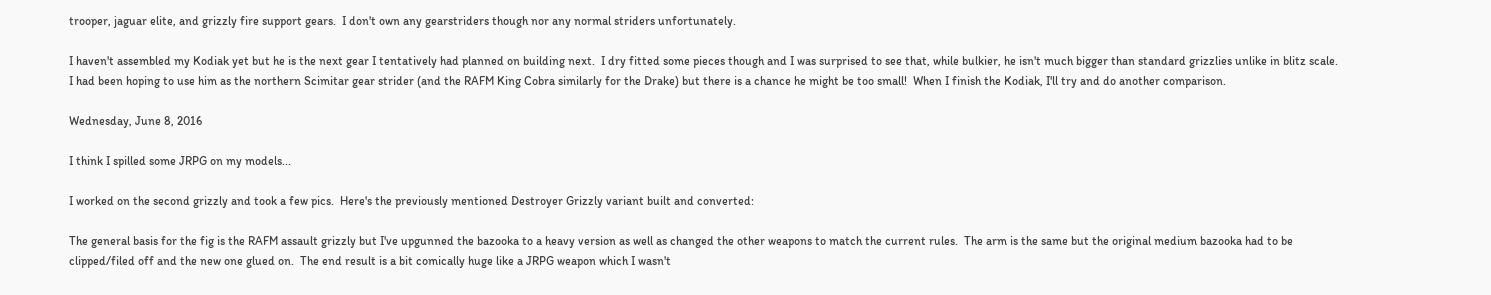trooper, jaguar elite, and grizzly fire support gears.  I don't own any gearstriders though nor any normal striders unfortunately.

I haven't assembled my Kodiak yet but he is the next gear I tentatively had planned on building next.  I dry fitted some pieces though and I was surprised to see that, while bulkier, he isn't much bigger than standard grizzlies unlike in blitz scale.  I had been hoping to use him as the northern Scimitar gear strider (and the RAFM King Cobra similarly for the Drake) but there is a chance he might be too small!  When I finish the Kodiak, I'll try and do another comparison.

Wednesday, June 8, 2016

I think I spilled some JRPG on my models...

I worked on the second grizzly and took a few pics.  Here's the previously mentioned Destroyer Grizzly variant built and converted:

The general basis for the fig is the RAFM assault grizzly but I've upgunned the bazooka to a heavy version as well as changed the other weapons to match the current rules.  The arm is the same but the original medium bazooka had to be clipped/filed off and the new one glued on.  The end result is a bit comically huge like a JRPG weapon which I wasn't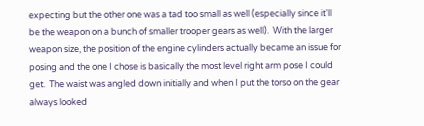expecting but the other one was a tad too small as well (especially since it'll be the weapon on a bunch of smaller trooper gears as well).  With the larger weapon size, the position of the engine cylinders actually became an issue for posing and the one I chose is basically the most level right arm pose I could get.  The waist was angled down initially and when I put the torso on the gear always looked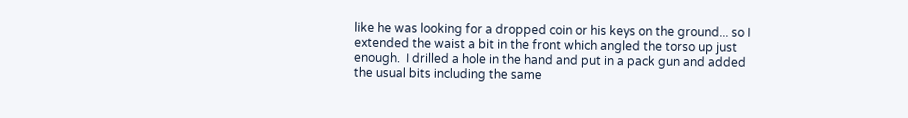like he was looking for a dropped coin or his keys on the ground... so I extended the waist a bit in the front which angled the torso up just enough.  I drilled a hole in the hand and put in a pack gun and added the usual bits including the same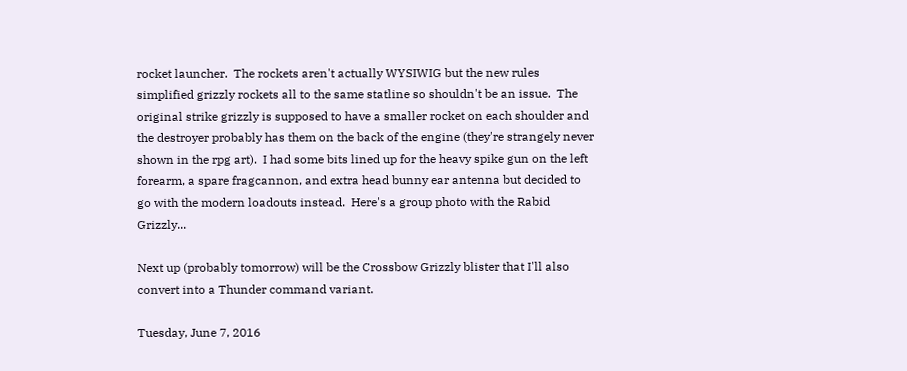rocket launcher.  The rockets aren't actually WYSIWIG but the new rules simplified grizzly rockets all to the same statline so shouldn't be an issue.  The original strike grizzly is supposed to have a smaller rocket on each shoulder and the destroyer probably has them on the back of the engine (they're strangely never shown in the rpg art).  I had some bits lined up for the heavy spike gun on the left forearm, a spare fragcannon, and extra head bunny ear antenna but decided to go with the modern loadouts instead.  Here's a group photo with the Rabid Grizzly...

Next up (probably tomorrow) will be the Crossbow Grizzly blister that I'll also convert into a Thunder command variant.

Tuesday, June 7, 2016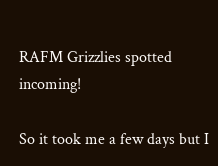RAFM Grizzlies spotted incoming!

So it took me a few days but I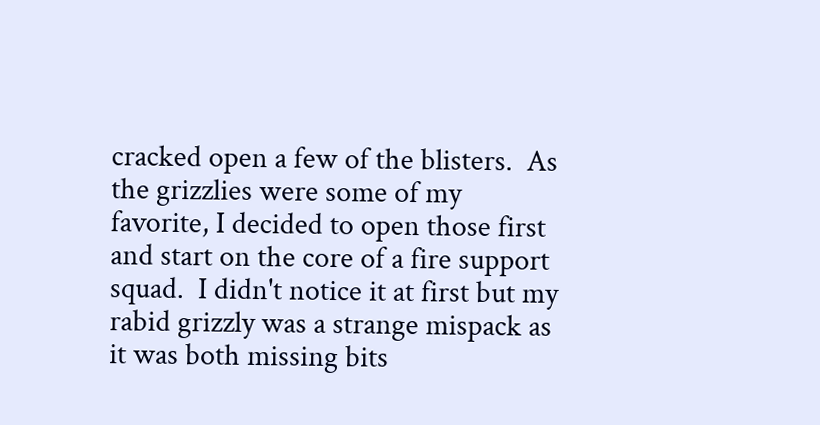cracked open a few of the blisters.  As the grizzlies were some of my favorite, I decided to open those first and start on the core of a fire support squad.  I didn't notice it at first but my rabid grizzly was a strange mispack as it was both missing bits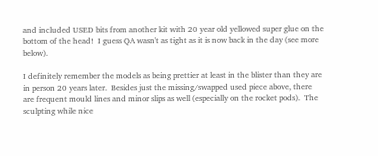and included USED bits from another kit with 20 year old yellowed super glue on the bottom of the head!  I guess QA wasn't as tight as it is now back in the day (see more below).

I definitely remember the models as being prettier at least in the blister than they are in person 20 years later.  Besides just the missing/swapped used piece above, there are frequent mould lines and minor slips as well (especially on the rocket pods).  The sculpting while nice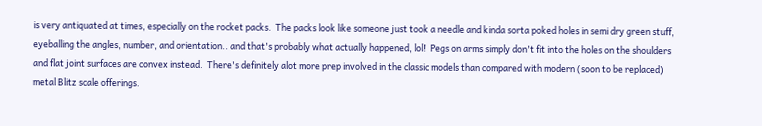is very antiquated at times, especially on the rocket packs.  The packs look like someone just took a needle and kinda sorta poked holes in semi dry green stuff, eyeballing the angles, number, and orientation.. and that's probably what actually happened, lol!  Pegs on arms simply don't fit into the holes on the shoulders and flat joint surfaces are convex instead.  There's definitely alot more prep involved in the classic models than compared with modern (soon to be replaced) metal Blitz scale offerings.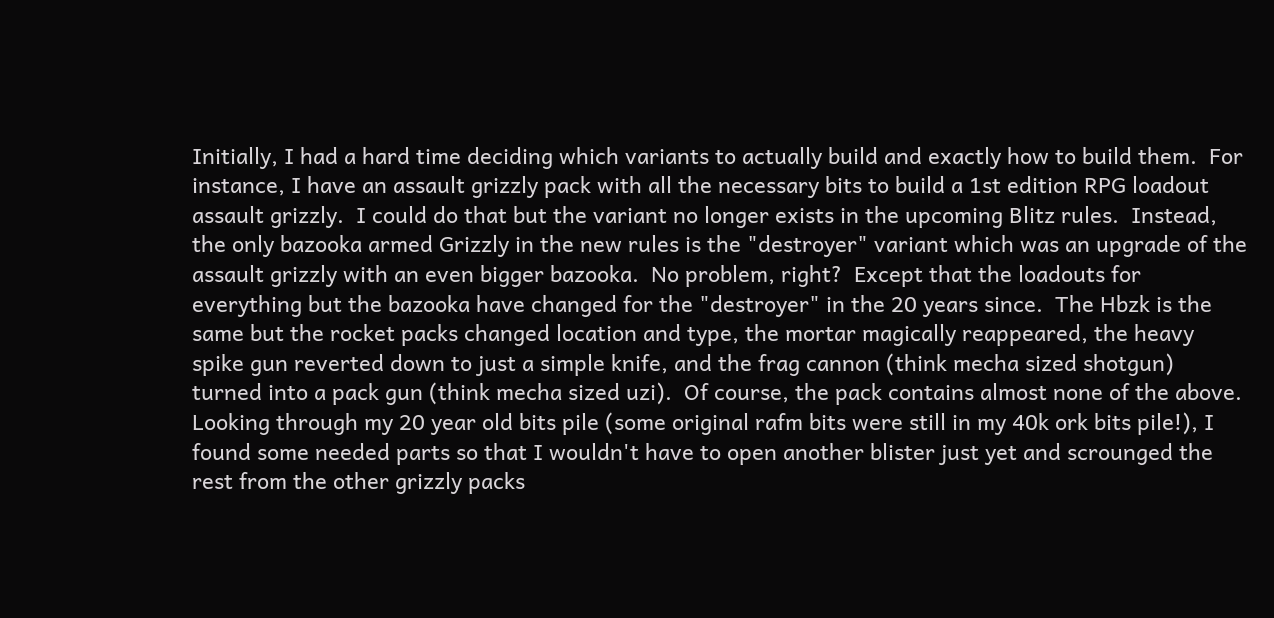Initially, I had a hard time deciding which variants to actually build and exactly how to build them.  For instance, I have an assault grizzly pack with all the necessary bits to build a 1st edition RPG loadout assault grizzly.  I could do that but the variant no longer exists in the upcoming Blitz rules.  Instead, the only bazooka armed Grizzly in the new rules is the "destroyer" variant which was an upgrade of the assault grizzly with an even bigger bazooka.  No problem, right?  Except that the loadouts for everything but the bazooka have changed for the "destroyer" in the 20 years since.  The Hbzk is the same but the rocket packs changed location and type, the mortar magically reappeared, the heavy spike gun reverted down to just a simple knife, and the frag cannon (think mecha sized shotgun) turned into a pack gun (think mecha sized uzi).  Of course, the pack contains almost none of the above.  Looking through my 20 year old bits pile (some original rafm bits were still in my 40k ork bits pile!), I found some needed parts so that I wouldn't have to open another blister just yet and scrounged the rest from the other grizzly packs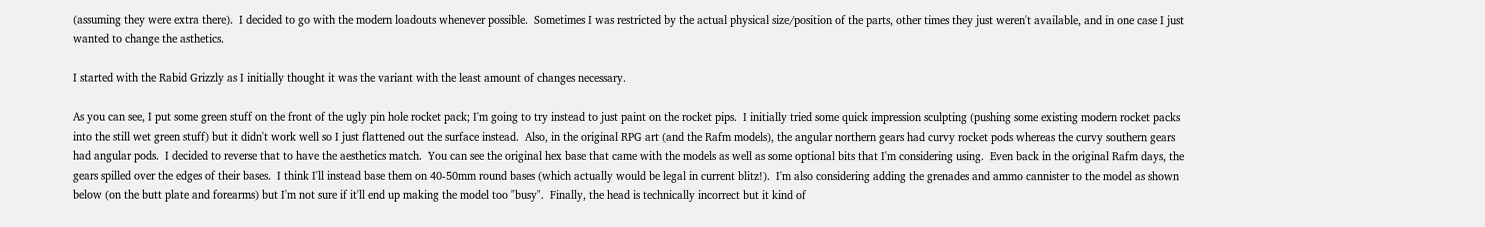(assuming they were extra there).  I decided to go with the modern loadouts whenever possible.  Sometimes I was restricted by the actual physical size/position of the parts, other times they just weren't available, and in one case I just wanted to change the asthetics.

I started with the Rabid Grizzly as I initially thought it was the variant with the least amount of changes necessary.

As you can see, I put some green stuff on the front of the ugly pin hole rocket pack; I'm going to try instead to just paint on the rocket pips.  I initially tried some quick impression sculpting (pushing some existing modern rocket packs into the still wet green stuff) but it didn't work well so I just flattened out the surface instead.  Also, in the original RPG art (and the Rafm models), the angular northern gears had curvy rocket pods whereas the curvy southern gears had angular pods.  I decided to reverse that to have the aesthetics match.  You can see the original hex base that came with the models as well as some optional bits that I'm considering using.  Even back in the original Rafm days, the gears spilled over the edges of their bases.  I think I'll instead base them on 40-50mm round bases (which actually would be legal in current blitz!).  I'm also considering adding the grenades and ammo cannister to the model as shown below (on the butt plate and forearms) but I'm not sure if it'll end up making the model too "busy".  Finally, the head is technically incorrect but it kind of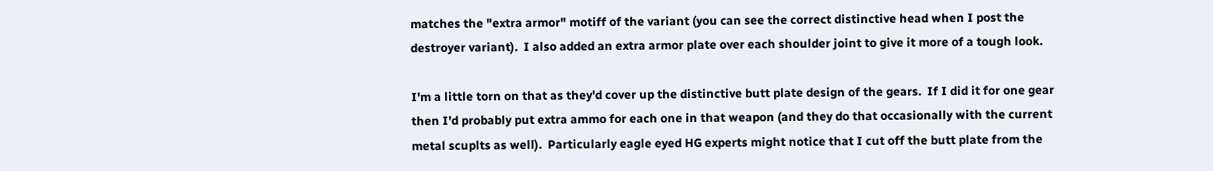matches the "extra armor" motiff of the variant (you can see the correct distinctive head when I post the destroyer variant).  I also added an extra armor plate over each shoulder joint to give it more of a tough look.

I'm a little torn on that as they'd cover up the distinctive butt plate design of the gears.  If I did it for one gear then I'd probably put extra ammo for each one in that weapon (and they do that occasionally with the current metal scuplts as well).  Particularly eagle eyed HG experts might notice that I cut off the butt plate from the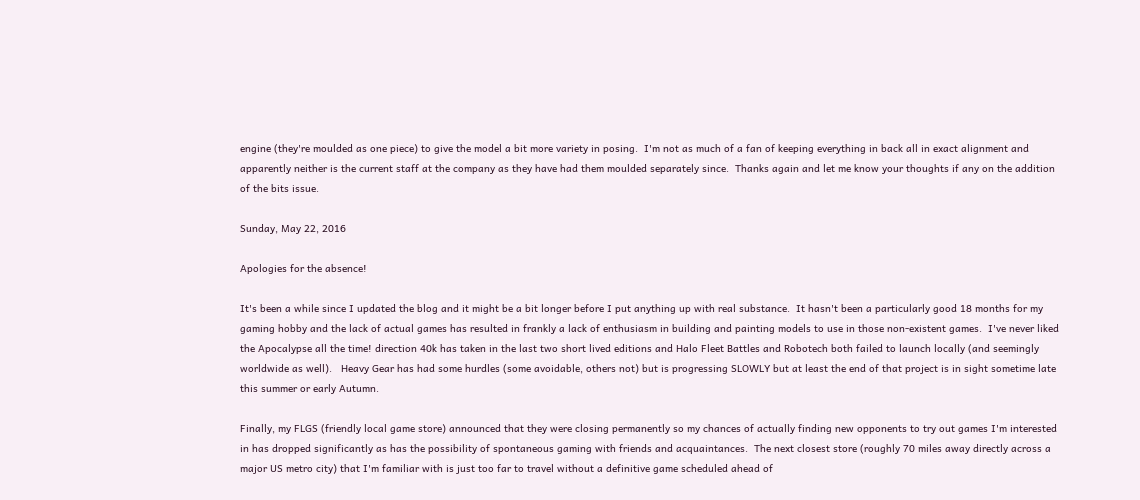engine (they're moulded as one piece) to give the model a bit more variety in posing.  I'm not as much of a fan of keeping everything in back all in exact alignment and apparently neither is the current staff at the company as they have had them moulded separately since.  Thanks again and let me know your thoughts if any on the addition of the bits issue.

Sunday, May 22, 2016

Apologies for the absence!

It's been a while since I updated the blog and it might be a bit longer before I put anything up with real substance.  It hasn't been a particularly good 18 months for my gaming hobby and the lack of actual games has resulted in frankly a lack of enthusiasm in building and painting models to use in those non-existent games.  I've never liked the Apocalypse all the time! direction 40k has taken in the last two short lived editions and Halo Fleet Battles and Robotech both failed to launch locally (and seemingly worldwide as well).   Heavy Gear has had some hurdles (some avoidable, others not) but is progressing SLOWLY but at least the end of that project is in sight sometime late this summer or early Autumn.

Finally, my FLGS (friendly local game store) announced that they were closing permanently so my chances of actually finding new opponents to try out games I'm interested in has dropped significantly as has the possibility of spontaneous gaming with friends and acquaintances.  The next closest store (roughly 70 miles away directly across a major US metro city) that I'm familiar with is just too far to travel without a definitive game scheduled ahead of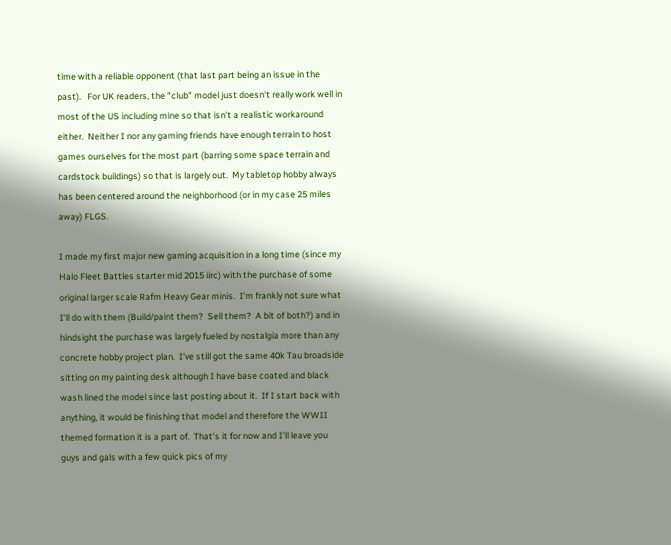time with a reliable opponent (that last part being an issue in the past).   For UK readers, the "club" model just doesn't really work well in most of the US including mine so that isn't a realistic workaround either.  Neither I nor any gaming friends have enough terrain to host games ourselves for the most part (barring some space terrain and cardstock buildings) so that is largely out.  My tabletop hobby always has been centered around the neighborhood (or in my case 25 miles away) FLGS.

I made my first major new gaming acquisition in a long time (since my Halo Fleet Battles starter mid 2015 iirc) with the purchase of some original larger scale Rafm Heavy Gear minis.  I'm frankly not sure what I'll do with them (Build/paint them?  Sell them?  A bit of both?) and in hindsight the purchase was largely fueled by nostalgia more than any concrete hobby project plan.  I've still got the same 40k Tau broadside sitting on my painting desk although I have base coated and black wash lined the model since last posting about it.  If I start back with anything, it would be finishing that model and therefore the WWII themed formation it is a part of.  That's it for now and I'll leave you guys and gals with a few quick pics of my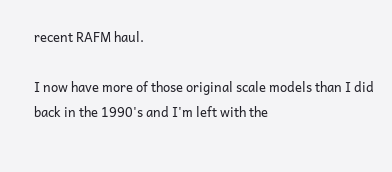recent RAFM haul.

I now have more of those original scale models than I did back in the 1990's and I'm left with the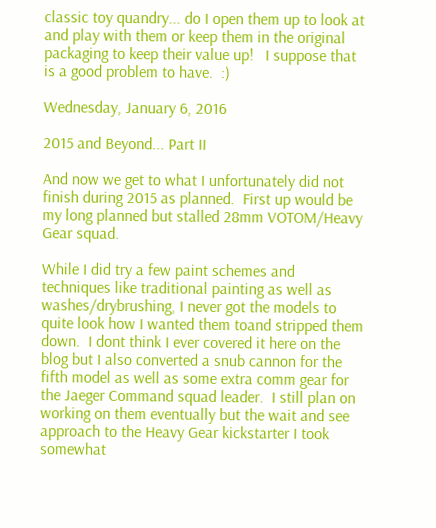classic toy quandry... do I open them up to look at and play with them or keep them in the original packaging to keep their value up!   I suppose that is a good problem to have.  :)

Wednesday, January 6, 2016

2015 and Beyond... Part II

And now we get to what I unfortunately did not finish during 2015 as planned.  First up would be my long planned but stalled 28mm VOTOM/Heavy Gear squad.

While I did try a few paint schemes and techniques like traditional painting as well as washes/drybrushing, I never got the models to quite look how I wanted them toand stripped them down.  I dont think I ever covered it here on the blog but I also converted a snub cannon for the fifth model as well as some extra comm gear for the Jaeger Command squad leader.  I still plan on working on them eventually but the wait and see approach to the Heavy Gear kickstarter I took somewhat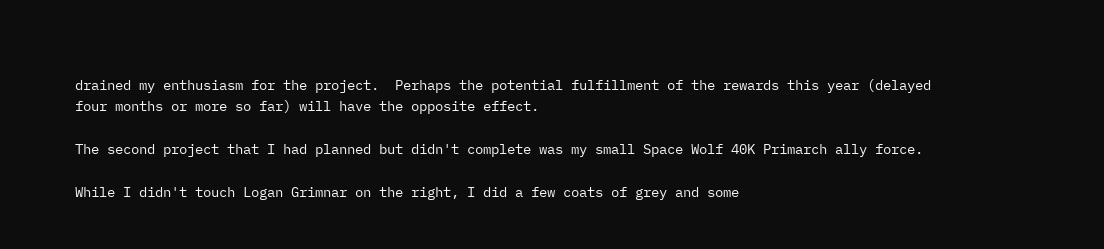drained my enthusiasm for the project.  Perhaps the potential fulfillment of the rewards this year (delayed four months or more so far) will have the opposite effect.

The second project that I had planned but didn't complete was my small Space Wolf 40K Primarch ally force.

While I didn't touch Logan Grimnar on the right, I did a few coats of grey and some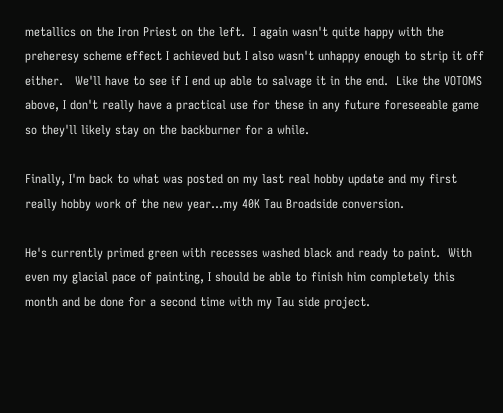metallics on the Iron Priest on the left.  I again wasn't quite happy with the preheresy scheme effect I achieved but I also wasn't unhappy enough to strip it off either.   We'll have to see if I end up able to salvage it in the end.  Like the VOTOMS above, I don't really have a practical use for these in any future foreseeable game so they'll likely stay on the backburner for a while.

Finally, I'm back to what was posted on my last real hobby update and my first really hobby work of the new year...my 40K Tau Broadside conversion.

He's currently primed green with recesses washed black and ready to paint.  With even my glacial pace of painting, I should be able to finish him completely this month and be done for a second time with my Tau side project.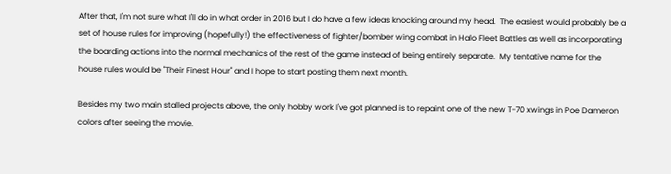After that, I'm not sure what I'll do in what order in 2016 but I do have a few ideas knocking around my head.  The easiest would probably be a set of house rules for improving (hopefully!) the effectiveness of fighter/bomber wing combat in Halo Fleet Battles as well as incorporating the boarding actions into the normal mechanics of the rest of the game instead of being entirely separate.  My tentative name for the house rules would be "Their Finest Hour" and I hope to start posting them next month.

Besides my two main stalled projects above, the only hobby work I've got planned is to repaint one of the new T-70 xwings in Poe Dameron colors after seeing the movie.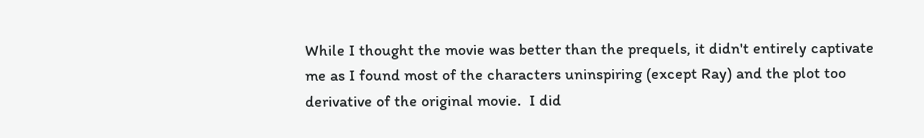While I thought the movie was better than the prequels, it didn't entirely captivate me as I found most of the characters uninspiring (except Ray) and the plot too derivative of the original movie.  I did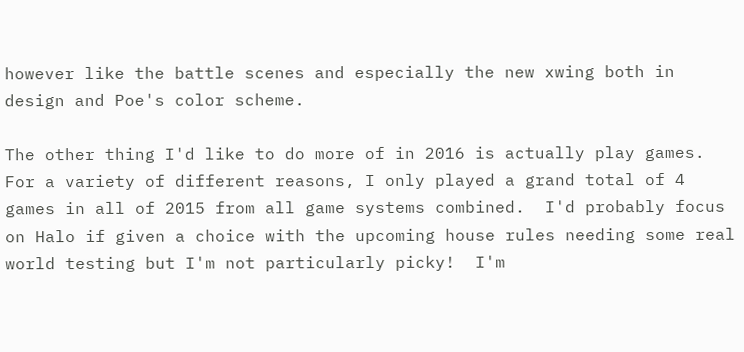however like the battle scenes and especially the new xwing both in design and Poe's color scheme.

The other thing I'd like to do more of in 2016 is actually play games.  For a variety of different reasons, I only played a grand total of 4 games in all of 2015 from all game systems combined.  I'd probably focus on Halo if given a choice with the upcoming house rules needing some real world testing but I'm not particularly picky!  I'm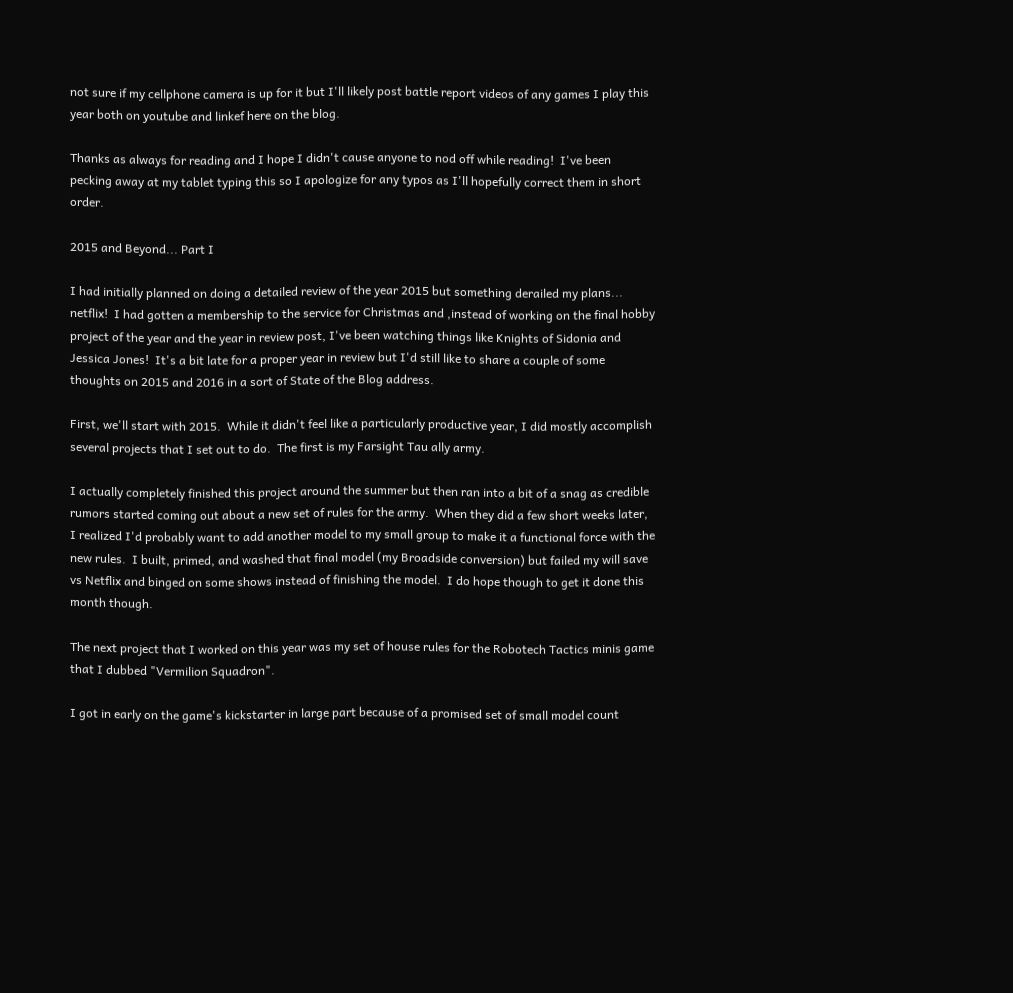not sure if my cellphone camera is up for it but I'll likely post battle report videos of any games I play this year both on youtube and linkef here on the blog.

Thanks as always for reading and I hope I didn't cause anyone to nod off while reading!  I've been pecking away at my tablet typing this so I apologize for any typos as I'll hopefully correct them in short order.

2015 and Beyond... Part I

I had initially planned on doing a detailed review of the year 2015 but something derailed my plans... netflix!  I had gotten a membership to the service for Christmas and ,instead of working on the final hobby project of the year and the year in review post, I've been watching things like Knights of Sidonia and Jessica Jones!  It's a bit late for a proper year in review but I'd still like to share a couple of some thoughts on 2015 and 2016 in a sort of State of the Blog address.

First, we'll start with 2015.  While it didn't feel like a particularly productive year, I did mostly accomplish several projects that I set out to do.  The first is my Farsight Tau ally army.

I actually completely finished this project around the summer but then ran into a bit of a snag as credible rumors started coming out about a new set of rules for the army.  When they did a few short weeks later, I realized I'd probably want to add another model to my small group to make it a functional force with the new rules.  I built, primed, and washed that final model (my Broadside conversion) but failed my will save vs Netflix and binged on some shows instead of finishing the model.  I do hope though to get it done this month though.

The next project that I worked on this year was my set of house rules for the Robotech Tactics minis game that I dubbed "Vermilion Squadron".

I got in early on the game's kickstarter in large part because of a promised set of small model count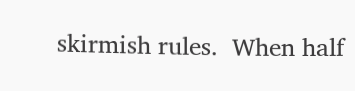skirmish rules.  When half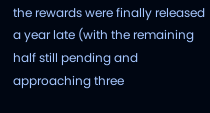the rewards were finally released a year late (with the remaining half still pending and approaching three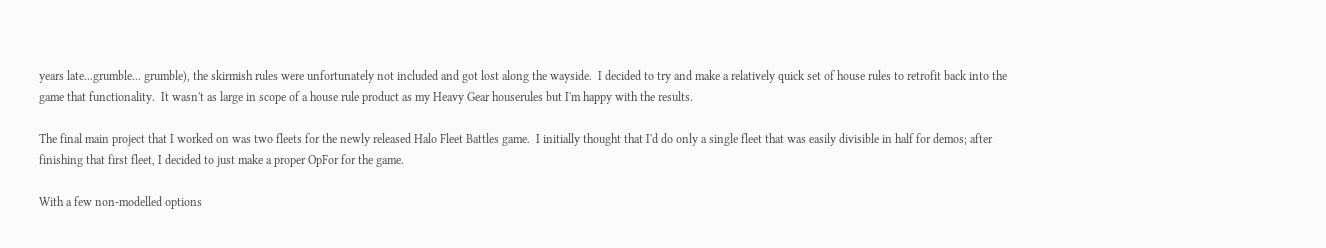years late...grumble... grumble), the skirmish rules were unfortunately not included and got lost along the wayside.  I decided to try and make a relatively quick set of house rules to retrofit back into the game that functionality.  It wasn't as large in scope of a house rule product as my Heavy Gear houserules but I'm happy with the results.

The final main project that I worked on was two fleets for the newly released Halo Fleet Battles game.  I initially thought that I'd do only a single fleet that was easily divisible in half for demos; after finishing that first fleet, I decided to just make a proper OpFor for the game.

With a few non-modelled options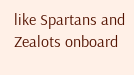like Spartans and Zealots onboard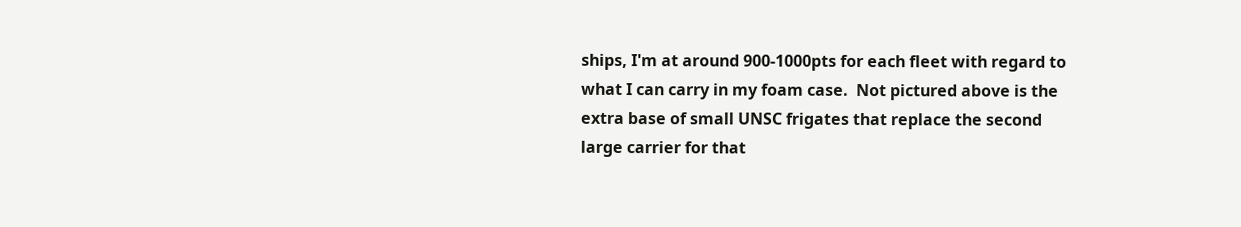ships, I'm at around 900-1000pts for each fleet with regard to what I can carry in my foam case.  Not pictured above is the extra base of small UNSC frigates that replace the second large carrier for that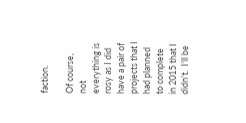faction.

Of course, not everything is rosy as I did have a pair of projects that I had planned to complete in 2015 that I didn't.  I'll be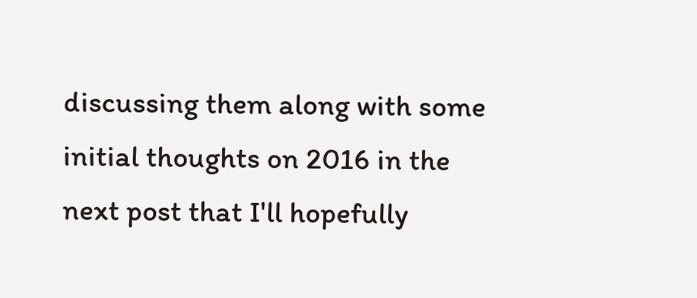discussing them along with some initial thoughts on 2016 in the next post that I'll hopefully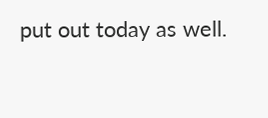put out today as well.